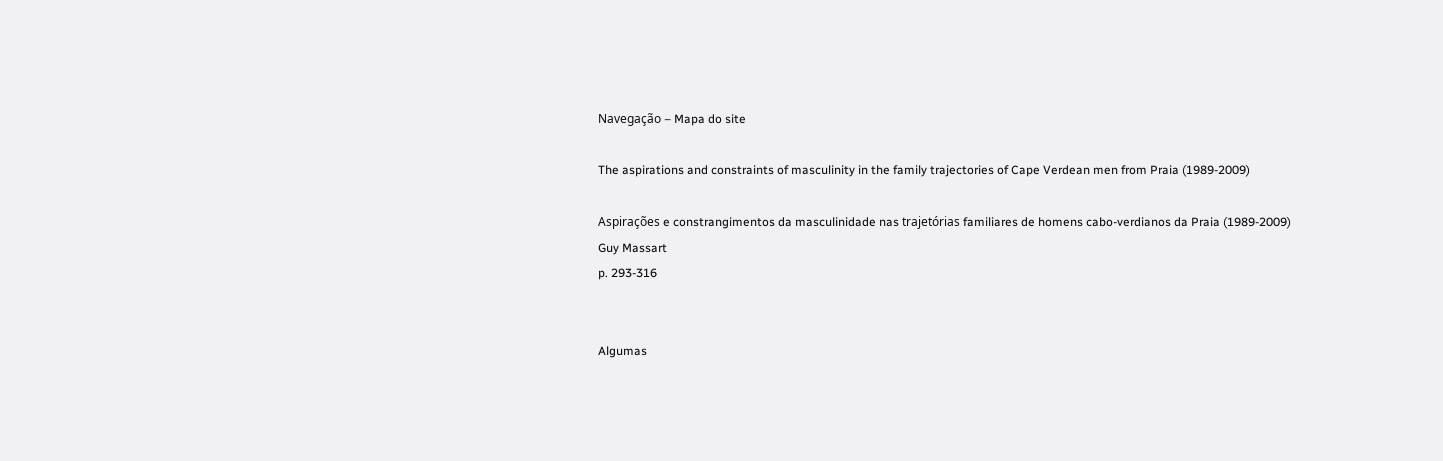Navegação – Mapa do site

The aspirations and constraints of masculinity in the family trajectories of Cape Verdean men from Praia (1989-2009)

Aspirações e constrangimentos da masculinidade nas trajetórias familiares de homens cabo-verdianos da Praia (1989-2009)
Guy Massart
p. 293-316


Algumas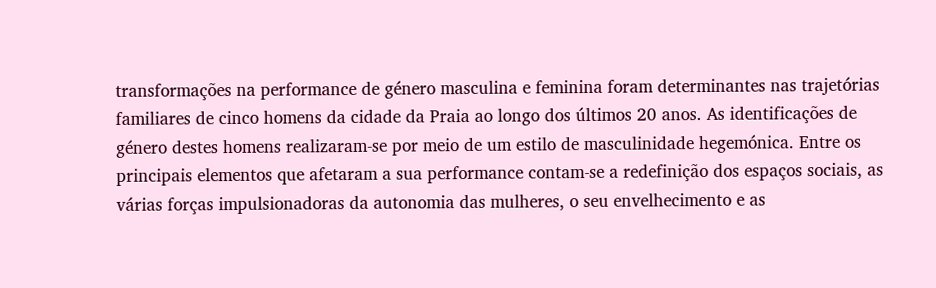transformações na performance de género masculina e feminina foram determinantes nas trajetórias familiares de cinco homens da cidade da Praia ao longo dos últimos 20 anos. As identificações de género destes homens realizaram-se por meio de um estilo de masculinidade hegemónica. Entre os principais elementos que afetaram a sua performance contam-se a redefinição dos espaços sociais, as várias forças impulsionadoras da autonomia das mulheres, o seu envelhecimento e as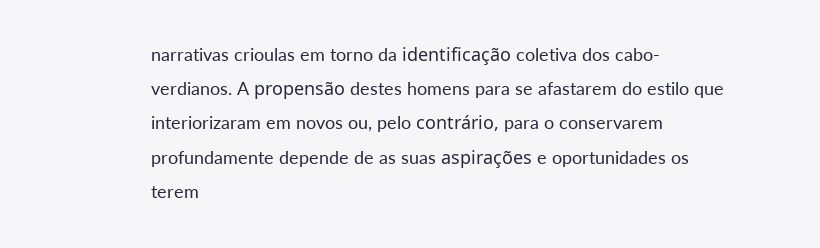narrativas crioulas em torno da identificação coletiva dos cabo-verdianos. A propensão destes homens para se afastarem do estilo que interiorizaram em novos ou, pelo contrário, para o conservarem profundamente depende de as suas aspirações e oportunidades os terem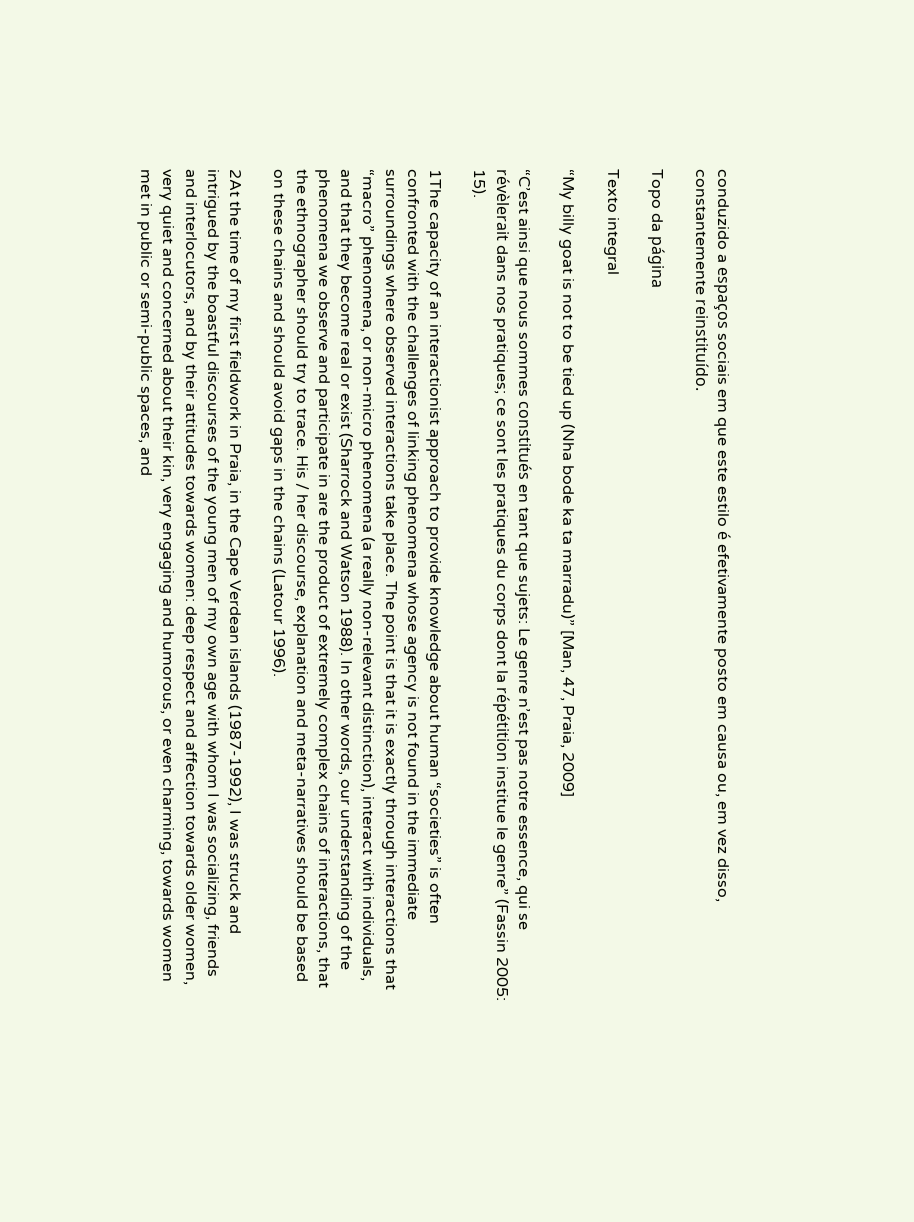conduzido a espaços sociais em que este estilo é efetivamente posto em causa ou, em vez disso, constantemente reinstituído.

Topo da página

Texto integral

“My billy goat is not to be tied up (Nha bode ka ta marradu)” [Man, 47, Praia, 2009]

“C’est ainsi que nous sommes constitués en tant que sujets: Le genre n’est pas notre essence, qui se révèlerait dans nos pratiques; ce sont les pratiques du corps dont la répétition institue le genre” (Fassin 2005: 15).

1The capacity of an interactionist approach to provide knowledge about human “societies” is often confronted with the challenges of linking phenomena whose agency is not found in the immediate surroundings where observed interactions take place. The point is that it is exactly through interactions that “macro” phenomena, or non-micro phenomena (a really non-relevant distinction), interact with individuals, and that they become real or exist (Sharrock and Watson 1988). In other words, our understanding of the phenomena we observe and participate in are the product of extremely complex chains of interactions, that the ethnographer should try to trace. His / her discourse, explanation and meta-narratives should be based on these chains and should avoid gaps in the chains (Latour 1996).

2At the time of my first fieldwork in Praia, in the Cape Verdean islands (1987-1992), I was struck and intrigued by the boastful discourses of the young men of my own age with whom I was socializing, friends and interlocutors, and by their attitudes towards women: deep respect and affection towards older women, very quiet and concerned about their kin, very engaging and humorous, or even charming, towards women met in public or semi-public spaces, and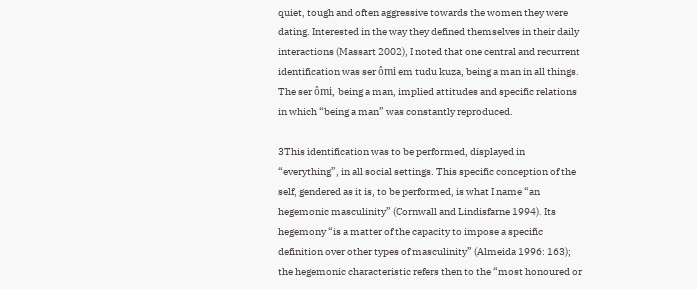quiet, tough and often aggressive towards the women they were dating. Interested in the way they defined themselves in their daily interactions (Massart 2002), I noted that one central and recurrent identification was ser ômi em tudu kuza, being a man in all things. The ser ômi, being a man, implied attitudes and specific relations in which “being a man” was constantly reproduced.

3This identification was to be performed, displayed in “everything”, in all social settings. This specific conception of the self, gendered as it is, to be performed, is what I name “an hegemonic masculinity” (Cornwall and Lindisfarne 1994). Its hegemony “is a matter of the capacity to impose a specific definition over other types of masculinity” (Almeida 1996: 163); the hegemonic characteristic refers then to the “most honoured or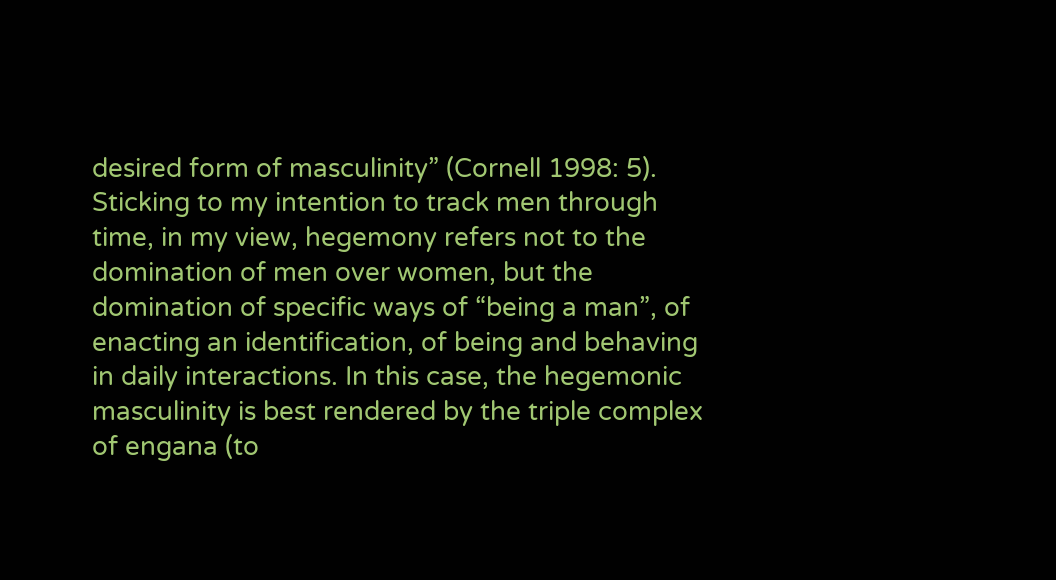desired form of masculinity” (Cornell 1998: 5). Sticking to my intention to track men through time, in my view, hegemony refers not to the domination of men over women, but the domination of specific ways of “being a man”, of enacting an identification, of being and behaving in daily interactions. In this case, the hegemonic masculinity is best rendered by the triple complex of engana (to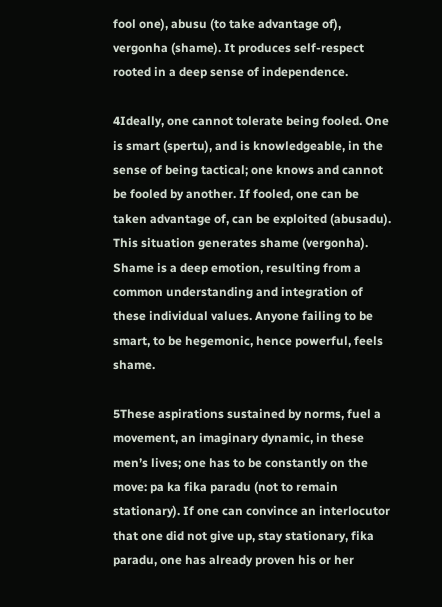fool one), abusu (to take advantage of), vergonha (shame). It produces self-respect rooted in a deep sense of independence.

4Ideally, one cannot tolerate being fooled. One is smart (spertu), and is knowledgeable, in the sense of being tactical; one knows and cannot be fooled by another. If fooled, one can be taken advantage of, can be exploited (abusadu). This situation generates shame (vergonha). Shame is a deep emotion, resulting from a common understanding and integration of these individual values. Anyone failing to be smart, to be hegemonic, hence powerful, feels shame.

5These aspirations sustained by norms, fuel a movement, an imaginary dynamic, in these men’s lives; one has to be constantly on the move: pa ka fika paradu (not to remain stationary). If one can convince an interlocutor that one did not give up, stay stationary, fika paradu, one has already proven his or her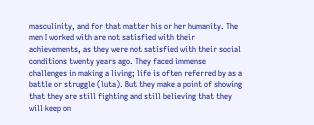masculinity, and for that matter his or her humanity. The men I worked with are not satisfied with their achievements, as they were not satisfied with their social conditions twenty years ago. They faced immense challenges in making a living; life is often referred by as a battle or struggle (luta). But they make a point of showing that they are still fighting and still believing that they will keep on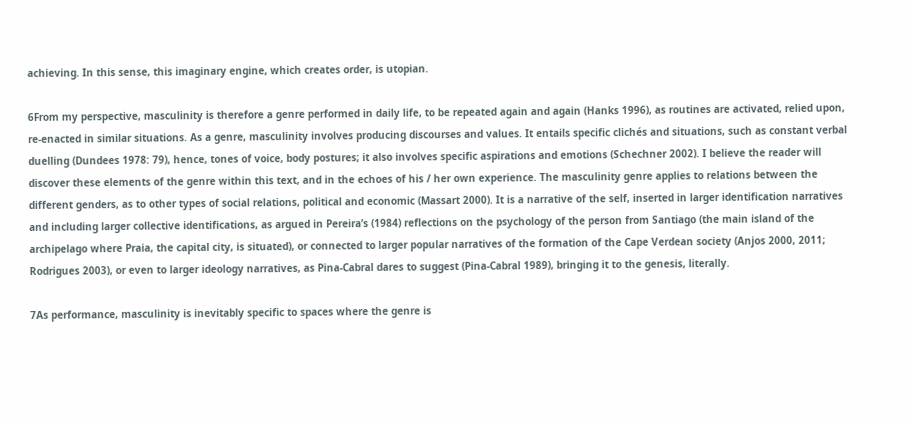achieving. In this sense, this imaginary engine, which creates order, is utopian.

6From my perspective, masculinity is therefore a genre performed in daily life, to be repeated again and again (Hanks 1996), as routines are activated, relied upon, re-enacted in similar situations. As a genre, masculinity involves producing discourses and values. It entails specific clichés and situations, such as constant verbal duelling (Dundees 1978: 79), hence, tones of voice, body postures; it also involves specific aspirations and emotions (Schechner 2002). I believe the reader will discover these elements of the genre within this text, and in the echoes of his / her own experience. The masculinity genre applies to relations between the different genders, as to other types of social relations, political and economic (Massart 2000). It is a narrative of the self, inserted in larger identification narratives and including larger collective identifications, as argued in Pereira’s (1984) reflections on the psychology of the person from Santiago (the main island of the archipelago where Praia, the capital city, is situated), or connected to larger popular narratives of the formation of the Cape Verdean society (Anjos 2000, 2011; Rodrigues 2003), or even to larger ideology narratives, as Pina-Cabral dares to suggest (Pina-Cabral 1989), bringing it to the genesis, literally.

7As performance, masculinity is inevitably specific to spaces where the genre is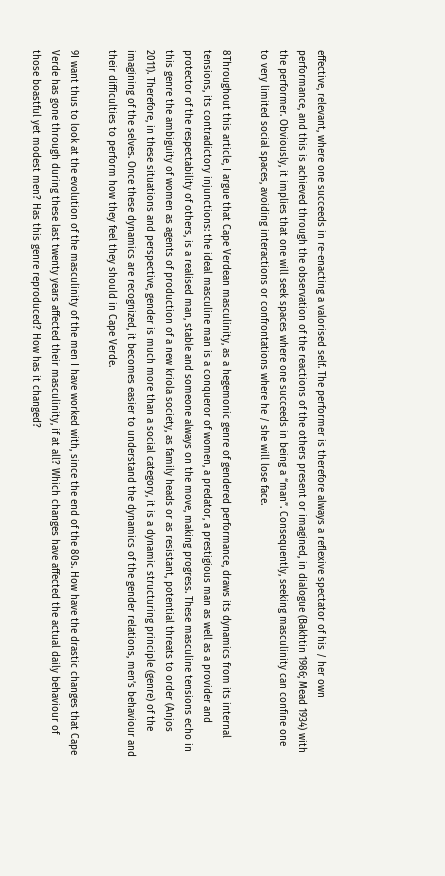effective, relevant, where one succeeds in re-enacting a valorised self. The performer is therefore always a reflexive spectator of his / her own performance, and this is achieved through the observation of the reactions of the others present or imagined, in dialogue (Bakhtin 1986; Mead 1934) with the performer. Obviously, it implies that one will seek spaces where one succeeds in being a “man”. Consequently, seeking masculinity can confine one to very limited social spaces, avoiding interactions or confrontations where he / she will lose face.

8Throughout this article, I argue that Cape Verdean masculinity, as a hegemonic genre of gendered performance, draws its dynamics from its internal tensions, its contradictory injunctions: the ideal masculine man is a conqueror of women, a predator, a prestigious man as well as a provider and protector of the respectability of others, is a realised man, stable and someone always on the move, making progress. These masculine tensions echo in this genre the ambiguity of women as agents of production of a new kriola society, as family heads or as resistant, potential threats to order (Anjos 2011). Therefore, in these situations and perspective, gender is much more than a social category, it is a dynamic structuring principle (genre) of the imagining of the selves. Once these dynamics are recognized, it becomes easier to understand the dynamics of the gender relations, men’s behaviour and their difficulties to perform how they feel they should in Cape Verde.

9I want thus to look at the evolution of the masculinity of the men I have worked with, since the end of the 80s. How have the drastic changes that Cape Verde has gone through during these last twenty years affected their masculinity, if at all? Which changes have affected the actual daily behaviour of those boastful yet modest men? Has this genre reproduced? How has it changed?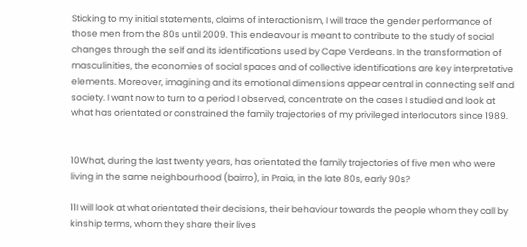Sticking to my initial statements, claims of interactionism, I will trace the gender performance of those men from the 80s until 2009. This endeavour is meant to contribute to the study of social changes through the self and its identifications used by Cape Verdeans. In the transformation of masculinities, the economies of social spaces and of collective identifications are key interpretative elements. Moreover, imagining and its emotional dimensions appear central in connecting self and society. I want now to turn to a period I observed, concentrate on the cases I studied and look at what has orientated or constrained the family trajectories of my privileged interlocutors since 1989.


10What, during the last twenty years, has orientated the family trajectories of five men who were living in the same neighbourhood (bairro), in Praia, in the late 80s, early 90s?

11I will look at what orientated their decisions, their behaviour towards the people whom they call by kinship terms, whom they share their lives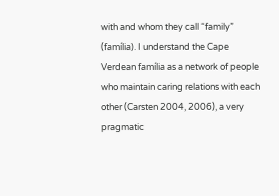with and whom they call “family” (família). I understand the Cape Verdean família as a network of people who maintain caring relations with each other (Carsten 2004, 2006), a very pragmatic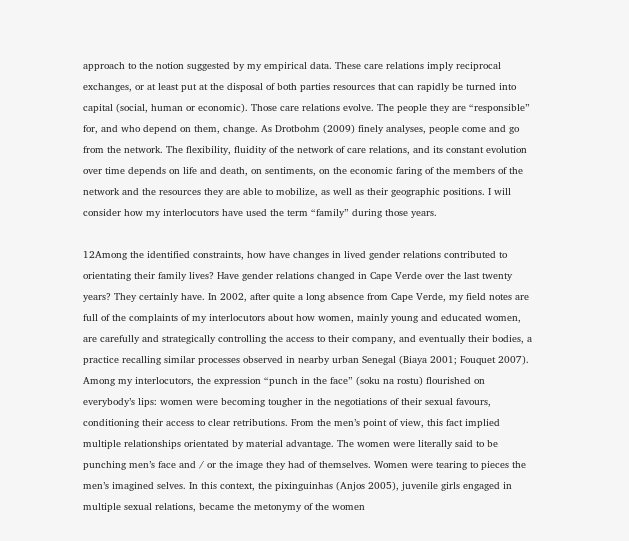approach to the notion suggested by my empirical data. These care relations imply reciprocal exchanges, or at least put at the disposal of both parties resources that can rapidly be turned into capital (social, human or economic). Those care relations evolve. The people they are “responsible” for, and who depend on them, change. As Drotbohm (2009) finely analyses, people come and go from the network. The flexibility, fluidity of the network of care relations, and its constant evolution over time depends on life and death, on sentiments, on the economic faring of the members of the network and the resources they are able to mobilize, as well as their geographic positions. I will consider how my interlocutors have used the term “family” during those years.

12Among the identified constraints, how have changes in lived gender relations contributed to orientating their family lives? Have gender relations changed in Cape Verde over the last twenty years? They certainly have. In 2002, after quite a long absence from Cape Verde, my field notes are full of the complaints of my interlocutors about how women, mainly young and educated women, are carefully and strategically controlling the access to their company, and eventually their bodies, a practice recalling similar processes observed in nearby urban Senegal (Biaya 2001; Fouquet 2007). Among my interlocutors, the expression “punch in the face” (soku na rostu) flourished on everybody’s lips: women were becoming tougher in the negotiations of their sexual favours, conditioning their access to clear retributions. From the men’s point of view, this fact implied multiple relationships orientated by material advantage. The women were literally said to be punching men’s face and / or the image they had of themselves. Women were tearing to pieces the men’s imagined selves. In this context, the pixinguinhas (Anjos 2005), juvenile girls engaged in multiple sexual relations, became the metonymy of the women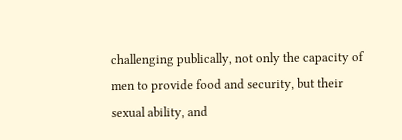challenging publically, not only the capacity of men to provide food and security, but their sexual ability, and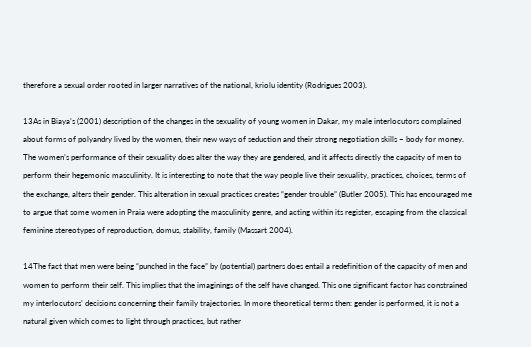therefore a sexual order rooted in larger narratives of the national, kriolu identity (Rodrigues 2003).

13As in Biaya’s (2001) description of the changes in the sexuality of young women in Dakar, my male interlocutors complained about forms of polyandry lived by the women, their new ways of seduction and their strong negotiation skills – body for money. The women’s performance of their sexuality does alter the way they are gendered, and it affects directly the capacity of men to perform their hegemonic masculinity. It is interesting to note that the way people live their sexuality, practices, choices, terms of the exchange, alters their gender. This alteration in sexual practices creates “gender trouble” (Butler 2005). This has encouraged me to argue that some women in Praia were adopting the masculinity genre, and acting within its register, escaping from the classical feminine stereotypes of reproduction, domus, stability, family (Massart 2004).

14The fact that men were being “punched in the face” by (potential) partners does entail a redefinition of the capacity of men and women to perform their self. This implies that the imaginings of the self have changed. This one significant factor has constrained my interlocutors’ decisions concerning their family trajectories. In more theoretical terms then: gender is performed, it is not a natural given which comes to light through practices, but rather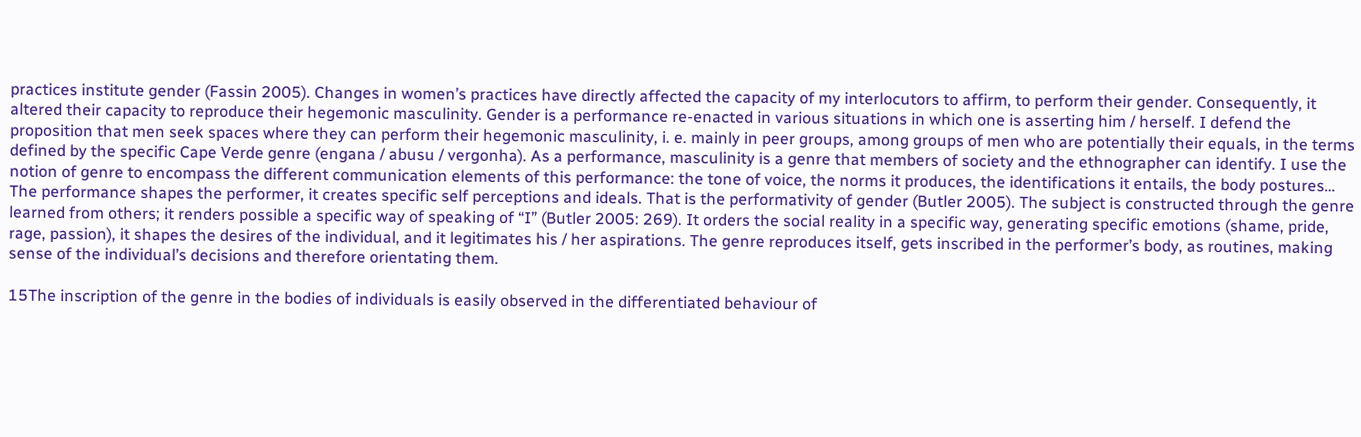practices institute gender (Fassin 2005). Changes in women’s practices have directly affected the capacity of my interlocutors to affirm, to perform their gender. Consequently, it altered their capacity to reproduce their hegemonic masculinity. Gender is a performance re-enacted in various situations in which one is asserting him / herself. I defend the proposition that men seek spaces where they can perform their hegemonic masculinity, i. e. mainly in peer groups, among groups of men who are potentially their equals, in the terms defined by the specific Cape Verde genre (engana / abusu / vergonha). As a performance, masculinity is a genre that members of society and the ethnographer can identify. I use the notion of genre to encompass the different communication elements of this performance: the tone of voice, the norms it produces, the identifications it entails, the body postures… The performance shapes the performer, it creates specific self perceptions and ideals. That is the performativity of gender (Butler 2005). The subject is constructed through the genre learned from others; it renders possible a specific way of speaking of “I” (Butler 2005: 269). It orders the social reality in a specific way, generating specific emotions (shame, pride, rage, passion), it shapes the desires of the individual, and it legitimates his / her aspirations. The genre reproduces itself, gets inscribed in the performer’s body, as routines, making sense of the individual’s decisions and therefore orientating them.

15The inscription of the genre in the bodies of individuals is easily observed in the differentiated behaviour of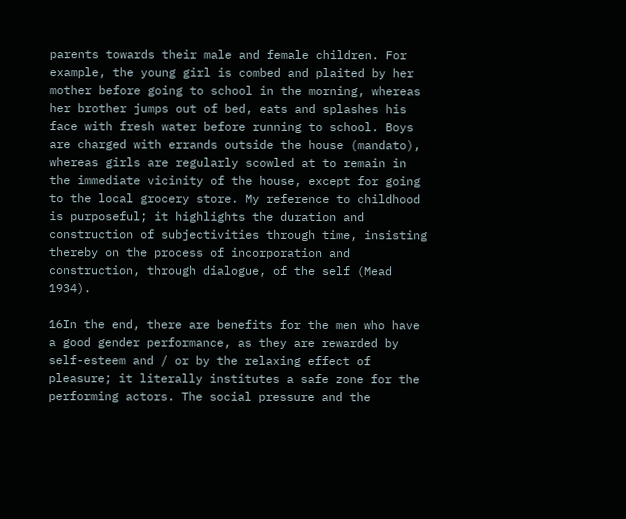parents towards their male and female children. For example, the young girl is combed and plaited by her mother before going to school in the morning, whereas her brother jumps out of bed, eats and splashes his face with fresh water before running to school. Boys are charged with errands outside the house (mandato), whereas girls are regularly scowled at to remain in the immediate vicinity of the house, except for going to the local grocery store. My reference to childhood is purposeful; it highlights the duration and construction of subjectivities through time, insisting thereby on the process of incorporation and construction, through dialogue, of the self (Mead 1934).

16In the end, there are benefits for the men who have a good gender performance, as they are rewarded by self-esteem and / or by the relaxing effect of pleasure; it literally institutes a safe zone for the performing actors. The social pressure and the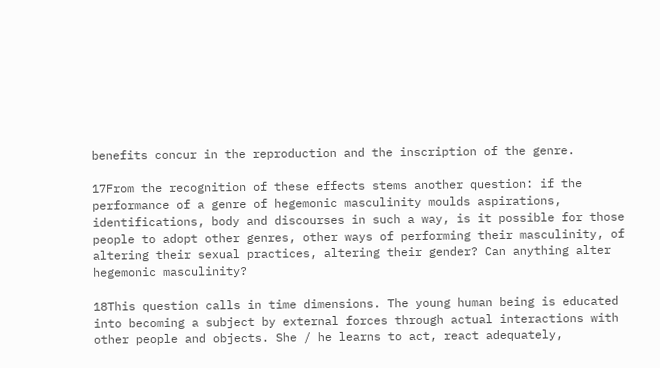benefits concur in the reproduction and the inscription of the genre.

17From the recognition of these effects stems another question: if the performance of a genre of hegemonic masculinity moulds aspirations, identifications, body and discourses in such a way, is it possible for those people to adopt other genres, other ways of performing their masculinity, of altering their sexual practices, altering their gender? Can anything alter hegemonic masculinity?

18This question calls in time dimensions. The young human being is educated into becoming a subject by external forces through actual interactions with other people and objects. She / he learns to act, react adequately,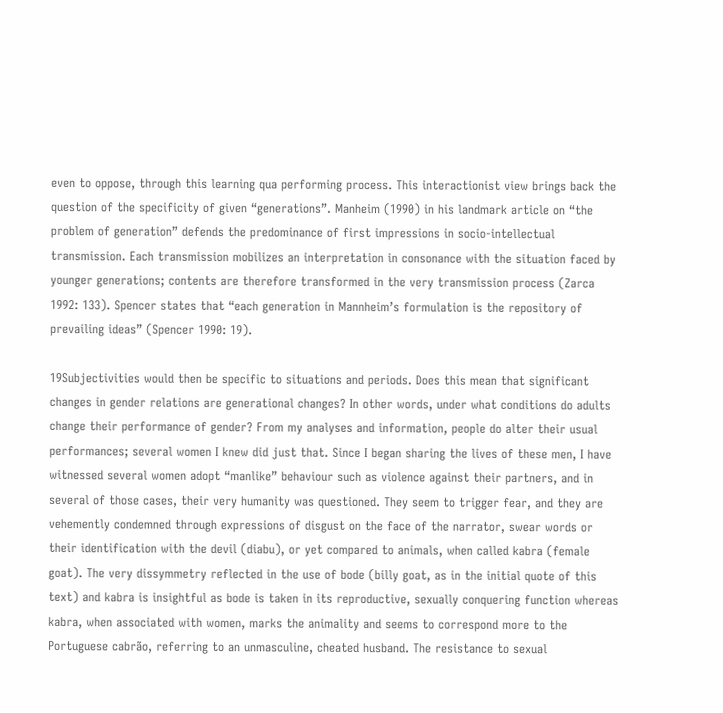even to oppose, through this learning qua performing process. This interactionist view brings back the question of the specificity of given “generations”. Manheim (1990) in his landmark article on “the problem of generation” defends the predominance of first impressions in socio-intellectual transmission. Each transmission mobilizes an interpretation in consonance with the situation faced by younger generations; contents are therefore transformed in the very transmission process (Zarca 1992: 133). Spencer states that “each generation in Mannheim’s formulation is the repository of prevailing ideas” (Spencer 1990: 19).

19Subjectivities would then be specific to situations and periods. Does this mean that significant changes in gender relations are generational changes? In other words, under what conditions do adults change their performance of gender? From my analyses and information, people do alter their usual performances; several women I knew did just that. Since I began sharing the lives of these men, I have witnessed several women adopt “manlike” behaviour such as violence against their partners, and in several of those cases, their very humanity was questioned. They seem to trigger fear, and they are vehemently condemned through expressions of disgust on the face of the narrator, swear words or their identification with the devil (diabu), or yet compared to animals, when called kabra (female goat). The very dissymmetry reflected in the use of bode (billy goat, as in the initial quote of this text) and kabra is insightful as bode is taken in its reproductive, sexually conquering function whereas kabra, when associated with women, marks the animality and seems to correspond more to the Portuguese cabrão, referring to an unmasculine, cheated husband. The resistance to sexual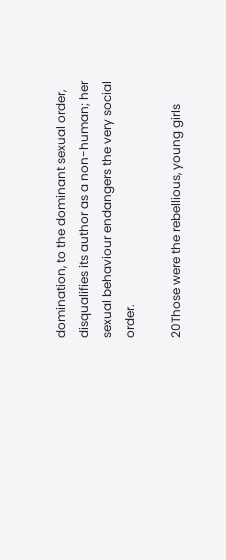domination, to the dominant sexual order, disqualifies its author as a non-human; her sexual behaviour endangers the very social order.

20Those were the rebellious, young girls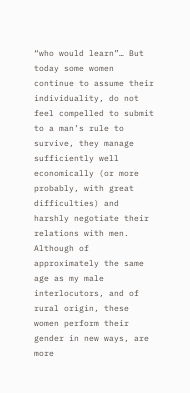“who would learn”… But today some women continue to assume their individuality, do not feel compelled to submit to a man’s rule to survive, they manage sufficiently well economically (or more probably, with great difficulties) and harshly negotiate their relations with men. Although of approximately the same age as my male interlocutors, and of rural origin, these women perform their gender in new ways, are more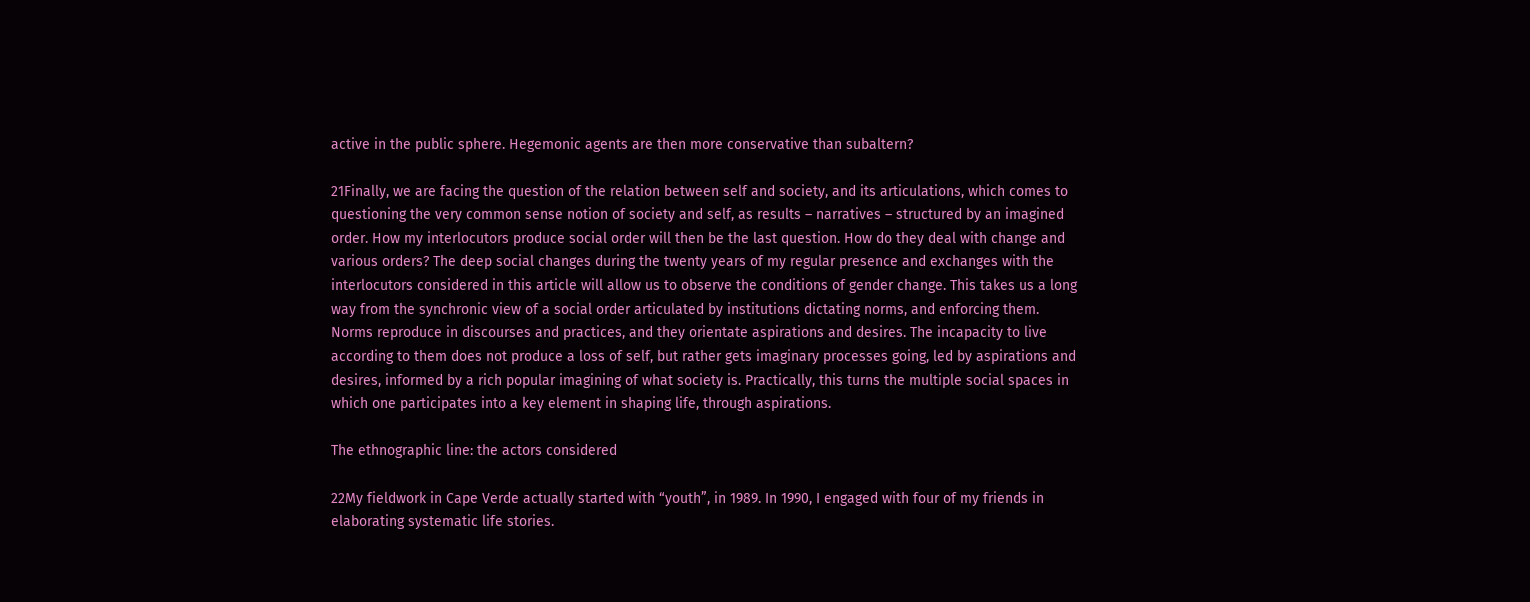active in the public sphere. Hegemonic agents are then more conservative than subaltern?

21Finally, we are facing the question of the relation between self and society, and its articulations, which comes to questioning the very common sense notion of society and self, as results – narratives – structured by an imagined order. How my interlocutors produce social order will then be the last question. How do they deal with change and various orders? The deep social changes during the twenty years of my regular presence and exchanges with the interlocutors considered in this article will allow us to observe the conditions of gender change. This takes us a long way from the synchronic view of a social order articulated by institutions dictating norms, and enforcing them. Norms reproduce in discourses and practices, and they orientate aspirations and desires. The incapacity to live according to them does not produce a loss of self, but rather gets imaginary processes going, led by aspirations and desires, informed by a rich popular imagining of what society is. Practically, this turns the multiple social spaces in which one participates into a key element in shaping life, through aspirations.

The ethnographic line: the actors considered

22My fieldwork in Cape Verde actually started with “youth”, in 1989. In 1990, I engaged with four of my friends in elaborating systematic life stories.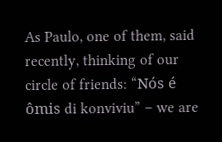As Paulo, one of them, said recently, thinking of our circle of friends: “Nós é ômis di konviviu” – we are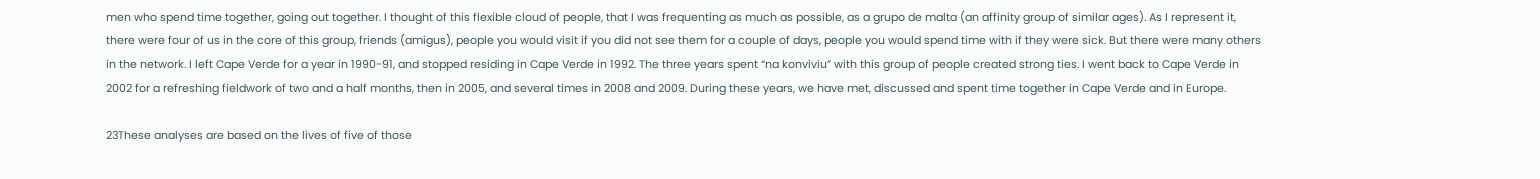men who spend time together, going out together. I thought of this flexible cloud of people, that I was frequenting as much as possible, as a grupo de malta (an affinity group of similar ages). As I represent it, there were four of us in the core of this group, friends (amigus), people you would visit if you did not see them for a couple of days, people you would spend time with if they were sick. But there were many others in the network. I left Cape Verde for a year in 1990-91, and stopped residing in Cape Verde in 1992. The three years spent “na konviviu” with this group of people created strong ties. I went back to Cape Verde in 2002 for a refreshing fieldwork of two and a half months, then in 2005, and several times in 2008 and 2009. During these years, we have met, discussed and spent time together in Cape Verde and in Europe.

23These analyses are based on the lives of five of those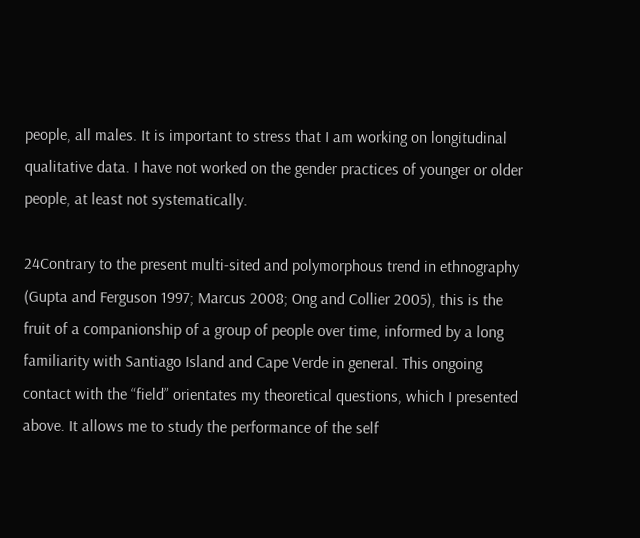people, all males. It is important to stress that I am working on longitudinal qualitative data. I have not worked on the gender practices of younger or older people, at least not systematically.

24Contrary to the present multi-sited and polymorphous trend in ethnography (Gupta and Ferguson 1997; Marcus 2008; Ong and Collier 2005), this is the fruit of a companionship of a group of people over time, informed by a long familiarity with Santiago Island and Cape Verde in general. This ongoing contact with the “field” orientates my theoretical questions, which I presented above. It allows me to study the performance of the self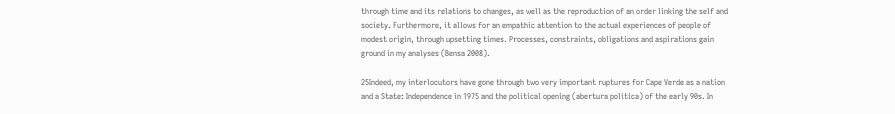through time and its relations to changes, as well as the reproduction of an order linking the self and society. Furthermore, it allows for an empathic attention to the actual experiences of people of modest origin, through upsetting times. Processes, constraints, obligations and aspirations gain ground in my analyses (Bensa 2008).

25Indeed, my interlocutors have gone through two very important ruptures for Cape Verde as a nation and a State: Independence in 1975 and the political opening (abertura política) of the early 90s. In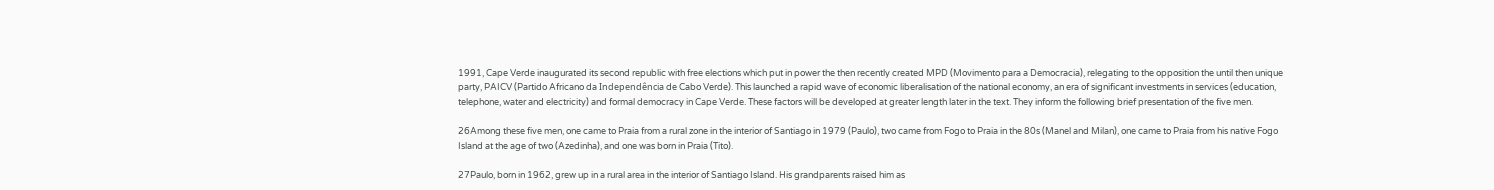1991, Cape Verde inaugurated its second republic with free elections which put in power the then recently created MPD (Movimento para a Democracia), relegating to the opposition the until then unique party, PAICV (Partido Africano da Independência de Cabo Verde). This launched a rapid wave of economic liberalisation of the national economy, an era of significant investments in services (education, telephone, water and electricity) and formal democracy in Cape Verde. These factors will be developed at greater length later in the text. They inform the following brief presentation of the five men.

26Among these five men, one came to Praia from a rural zone in the interior of Santiago in 1979 (Paulo), two came from Fogo to Praia in the 80s (Manel and Milan), one came to Praia from his native Fogo Island at the age of two (Azedinha), and one was born in Praia (Tito).

27Paulo, born in 1962, grew up in a rural area in the interior of Santiago Island. His grandparents raised him as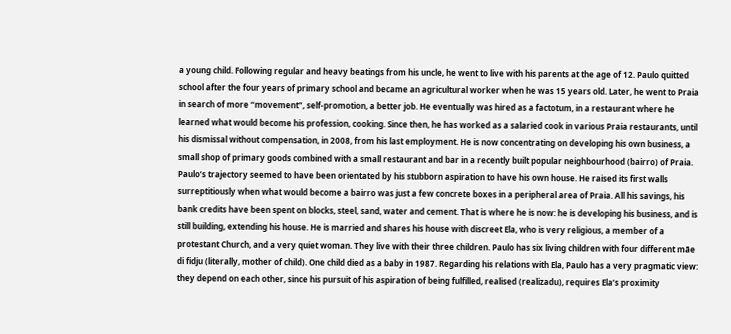a young child. Following regular and heavy beatings from his uncle, he went to live with his parents at the age of 12. Paulo quitted school after the four years of primary school and became an agricultural worker when he was 15 years old. Later, he went to Praia in search of more “movement”, self-promotion, a better job. He eventually was hired as a factotum, in a restaurant where he learned what would become his profession, cooking. Since then, he has worked as a salaried cook in various Praia restaurants, until his dismissal without compensation, in 2008, from his last employment. He is now concentrating on developing his own business, a small shop of primary goods combined with a small restaurant and bar in a recently built popular neighbourhood (bairro) of Praia. Paulo’s trajectory seemed to have been orientated by his stubborn aspiration to have his own house. He raised its first walls surreptitiously when what would become a bairro was just a few concrete boxes in a peripheral area of Praia. All his savings, his bank credits have been spent on blocks, steel, sand, water and cement. That is where he is now: he is developing his business, and is still building, extending his house. He is married and shares his house with discreet Ela, who is very religious, a member of a protestant Church, and a very quiet woman. They live with their three children. Paulo has six living children with four different mãe di fidju (literally, mother of child). One child died as a baby in 1987. Regarding his relations with Ela, Paulo has a very pragmatic view: they depend on each other, since his pursuit of his aspiration of being fulfilled, realised (realizadu), requires Ela’s proximity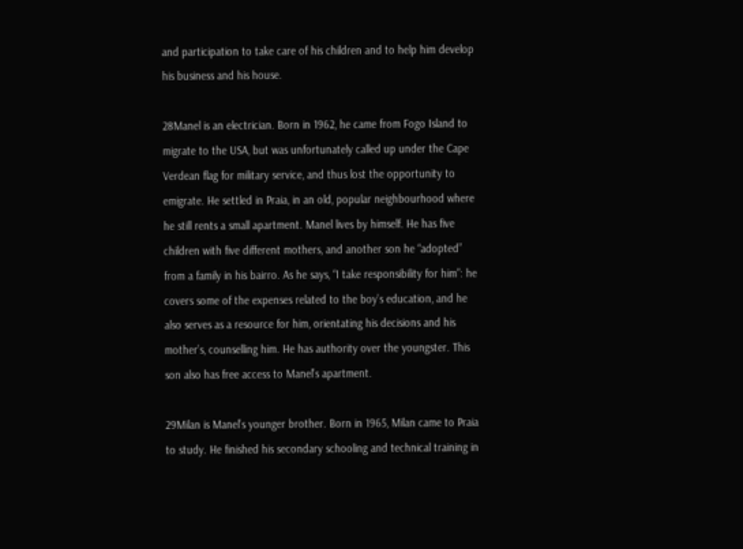and participation to take care of his children and to help him develop his business and his house.

28Manel is an electrician. Born in 1962, he came from Fogo Island to migrate to the USA, but was unfortunately called up under the Cape Verdean flag for military service, and thus lost the opportunity to emigrate. He settled in Praia, in an old, popular neighbourhood where he still rents a small apartment. Manel lives by himself. He has five children with five different mothers, and another son he “adopted” from a family in his bairro. As he says, “I take responsibility for him”: he covers some of the expenses related to the boy’s education, and he also serves as a resource for him, orientating his decisions and his mother’s, counselling him. He has authority over the youngster. This son also has free access to Manel’s apartment.

29Milan is Manel’s younger brother. Born in 1965, Milan came to Praia to study. He finished his secondary schooling and technical training in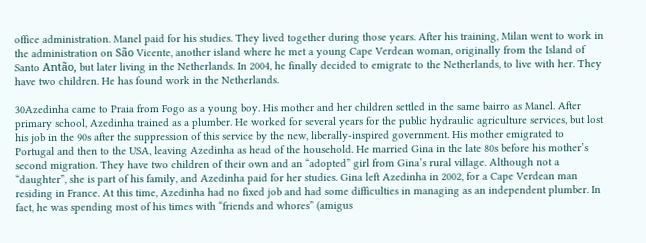office administration. Manel paid for his studies. They lived together during those years. After his training, Milan went to work in the administration on São Vicente, another island where he met a young Cape Verdean woman, originally from the Island of Santo Antão, but later living in the Netherlands. In 2004, he finally decided to emigrate to the Netherlands, to live with her. They have two children. He has found work in the Netherlands.

30Azedinha came to Praia from Fogo as a young boy. His mother and her children settled in the same bairro as Manel. After primary school, Azedinha trained as a plumber. He worked for several years for the public hydraulic agriculture services, but lost his job in the 90s after the suppression of this service by the new, liberally-inspired government. His mother emigrated to Portugal and then to the USA, leaving Azedinha as head of the household. He married Gina in the late 80s before his mother’s second migration. They have two children of their own and an “adopted” girl from Gina’s rural village. Although not a “daughter”, she is part of his family, and Azedinha paid for her studies. Gina left Azedinha in 2002, for a Cape Verdean man residing in France. At this time, Azedinha had no fixed job and had some difficulties in managing as an independent plumber. In fact, he was spending most of his times with “friends and whores” (amigus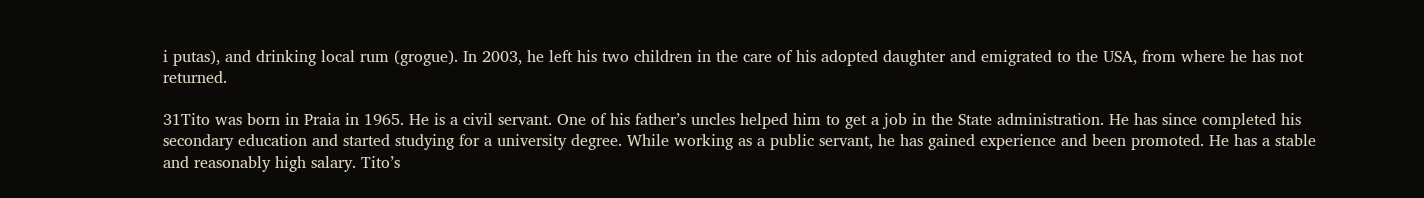i putas), and drinking local rum (grogue). In 2003, he left his two children in the care of his adopted daughter and emigrated to the USA, from where he has not returned.

31Tito was born in Praia in 1965. He is a civil servant. One of his father’s uncles helped him to get a job in the State administration. He has since completed his secondary education and started studying for a university degree. While working as a public servant, he has gained experience and been promoted. He has a stable and reasonably high salary. Tito’s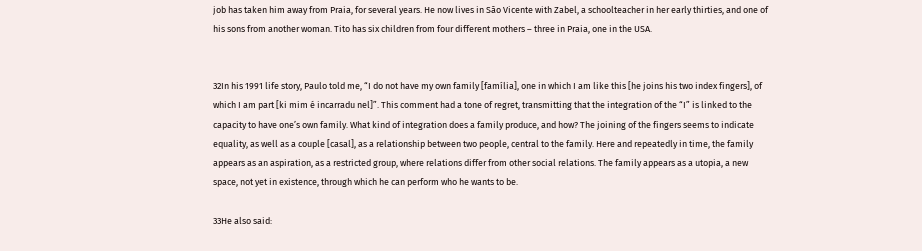job has taken him away from Praia, for several years. He now lives in São Vicente with Zabel, a schoolteacher in her early thirties, and one of his sons from another woman. Tito has six children from four different mothers – three in Praia, one in the USA.


32In his 1991 life story, Paulo told me, “I do not have my own family [família], one in which I am like this [he joins his two index fingers], of which I am part [ki mim é incarradu nel]”. This comment had a tone of regret, transmitting that the integration of the “I” is linked to the capacity to have one’s own family. What kind of integration does a family produce, and how? The joining of the fingers seems to indicate equality, as well as a couple [casal], as a relationship between two people, central to the family. Here and repeatedly in time, the family appears as an aspiration, as a restricted group, where relations differ from other social relations. The family appears as a utopia, a new space, not yet in existence, through which he can perform who he wants to be.

33He also said: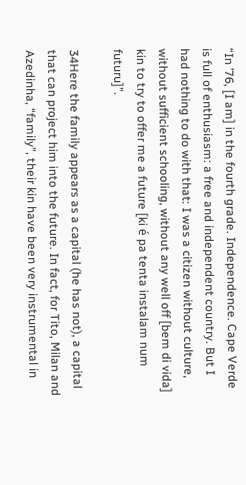“In ’76, [I am] in the fourth grade. Independence. Cape Verde is full of enthusiasm: a free and independent country. But I had nothing to do with that: I was a citizen without culture, without sufficient schooling, without any well off [bem di vida] kin to try to offer me a future [ki é pa tenta instalam num futuru]”.

34Here the family appears as a capital (he has not), a capital that can project him into the future. In fact, for Tito, Milan and Azedinha, “family”, their kin have been very instrumental in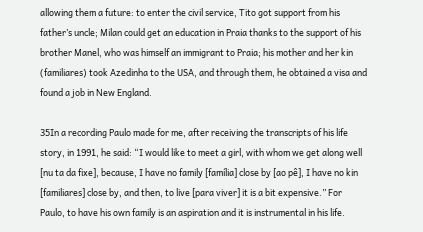allowing them a future: to enter the civil service, Tito got support from his father’s uncle; Milan could get an education in Praia thanks to the support of his brother Manel, who was himself an immigrant to Praia; his mother and her kin (familiares) took Azedinha to the USA, and through them, he obtained a visa and found a job in New England.

35In a recording Paulo made for me, after receiving the transcripts of his life story, in 1991, he said: “I would like to meet a girl, with whom we get along well [nu ta da fixe], because, I have no family [família] close by [ao pê], I have no kin [familiares] close by, and then, to live [para viver] it is a bit expensive.” For Paulo, to have his own family is an aspiration and it is instrumental in his life.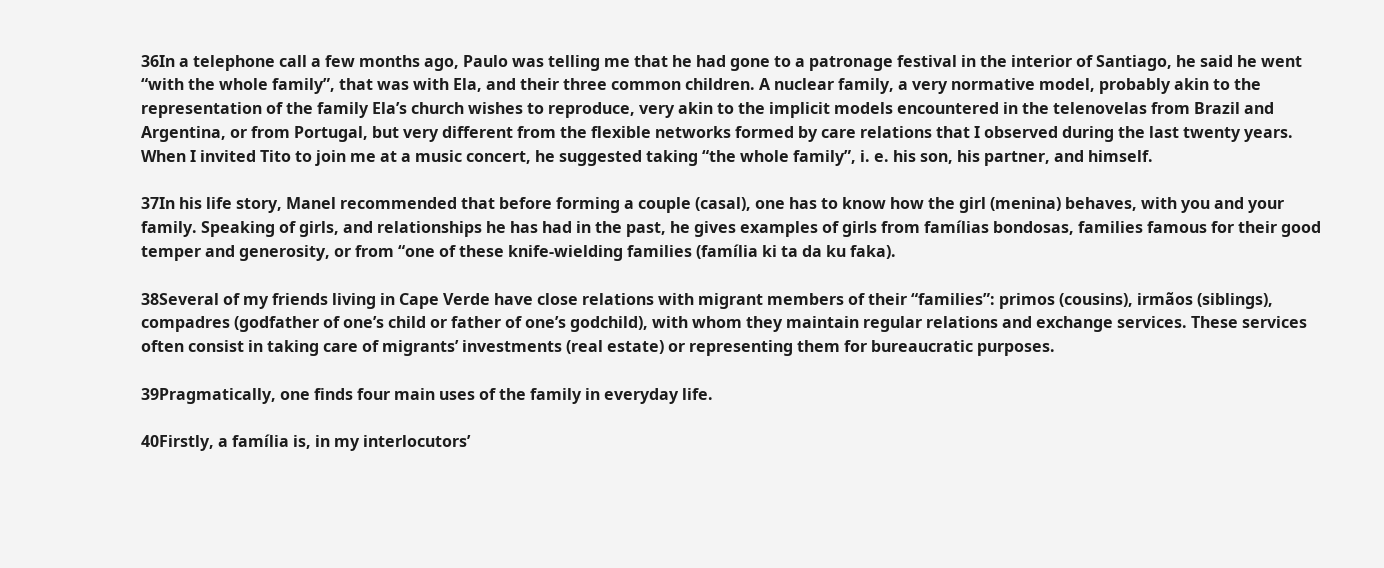36In a telephone call a few months ago, Paulo was telling me that he had gone to a patronage festival in the interior of Santiago, he said he went “with the whole family”, that was with Ela, and their three common children. A nuclear family, a very normative model, probably akin to the representation of the family Ela’s church wishes to reproduce, very akin to the implicit models encountered in the telenovelas from Brazil and Argentina, or from Portugal, but very different from the flexible networks formed by care relations that I observed during the last twenty years. When I invited Tito to join me at a music concert, he suggested taking “the whole family”, i. e. his son, his partner, and himself.

37In his life story, Manel recommended that before forming a couple (casal), one has to know how the girl (menina) behaves, with you and your family. Speaking of girls, and relationships he has had in the past, he gives examples of girls from famílias bondosas, families famous for their good temper and generosity, or from “one of these knife-wielding families (família ki ta da ku faka).

38Several of my friends living in Cape Verde have close relations with migrant members of their “families”: primos (cousins), irmãos (siblings), compadres (godfather of one’s child or father of one’s godchild), with whom they maintain regular relations and exchange services. These services often consist in taking care of migrants’ investments (real estate) or representing them for bureaucratic purposes.

39Pragmatically, one finds four main uses of the family in everyday life.

40Firstly, a família is, in my interlocutors’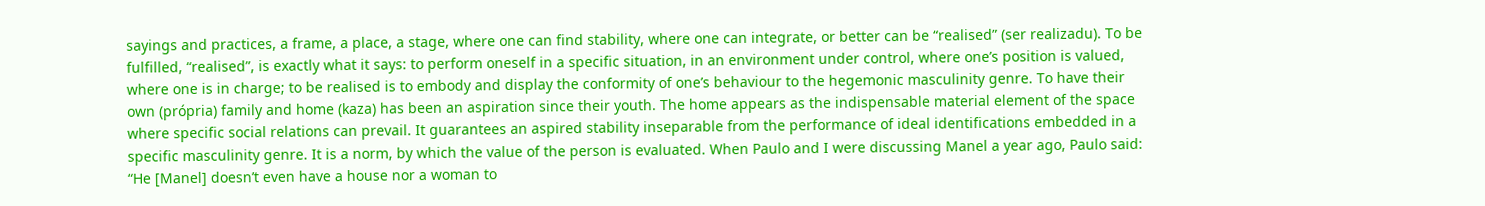sayings and practices, a frame, a place, a stage, where one can find stability, where one can integrate, or better can be “realised” (ser realizadu). To be fulfilled, “realised”, is exactly what it says: to perform oneself in a specific situation, in an environment under control, where one’s position is valued, where one is in charge; to be realised is to embody and display the conformity of one’s behaviour to the hegemonic masculinity genre. To have their own (própria) family and home (kaza) has been an aspiration since their youth. The home appears as the indispensable material element of the space where specific social relations can prevail. It guarantees an aspired stability inseparable from the performance of ideal identifications embedded in a specific masculinity genre. It is a norm, by which the value of the person is evaluated. When Paulo and I were discussing Manel a year ago, Paulo said: “He [Manel] doesn’t even have a house nor a woman to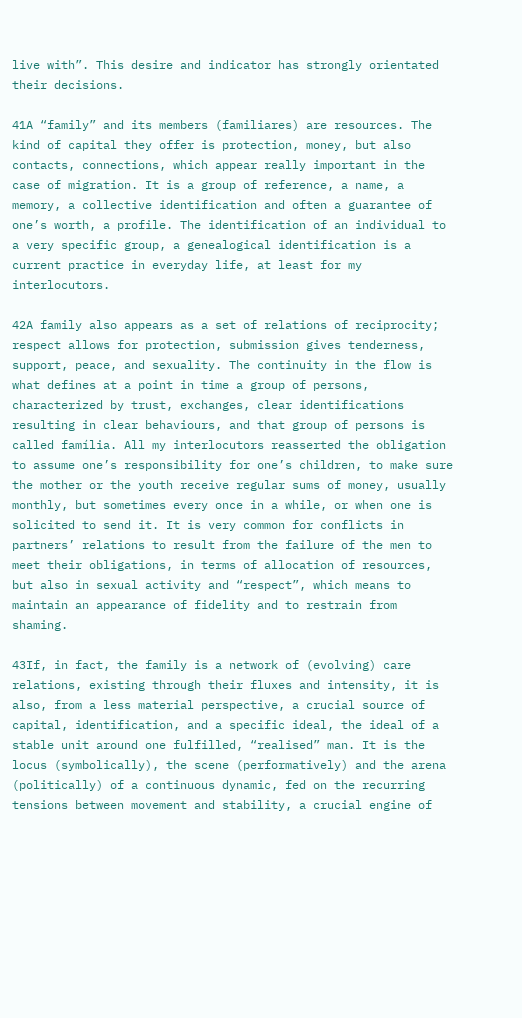live with”. This desire and indicator has strongly orientated their decisions.

41A “family” and its members (familiares) are resources. The kind of capital they offer is protection, money, but also contacts, connections, which appear really important in the case of migration. It is a group of reference, a name, a memory, a collective identification and often a guarantee of one’s worth, a profile. The identification of an individual to a very specific group, a genealogical identification is a current practice in everyday life, at least for my interlocutors.

42A family also appears as a set of relations of reciprocity; respect allows for protection, submission gives tenderness, support, peace, and sexuality. The continuity in the flow is what defines at a point in time a group of persons, characterized by trust, exchanges, clear identifications resulting in clear behaviours, and that group of persons is called família. All my interlocutors reasserted the obligation to assume one’s responsibility for one’s children, to make sure the mother or the youth receive regular sums of money, usually monthly, but sometimes every once in a while, or when one is solicited to send it. It is very common for conflicts in partners’ relations to result from the failure of the men to meet their obligations, in terms of allocation of resources, but also in sexual activity and “respect”, which means to maintain an appearance of fidelity and to restrain from shaming.

43If, in fact, the family is a network of (evolving) care relations, existing through their fluxes and intensity, it is also, from a less material perspective, a crucial source of capital, identification, and a specific ideal, the ideal of a stable unit around one fulfilled, “realised” man. It is the locus (symbolically), the scene (performatively) and the arena (politically) of a continuous dynamic, fed on the recurring tensions between movement and stability, a crucial engine of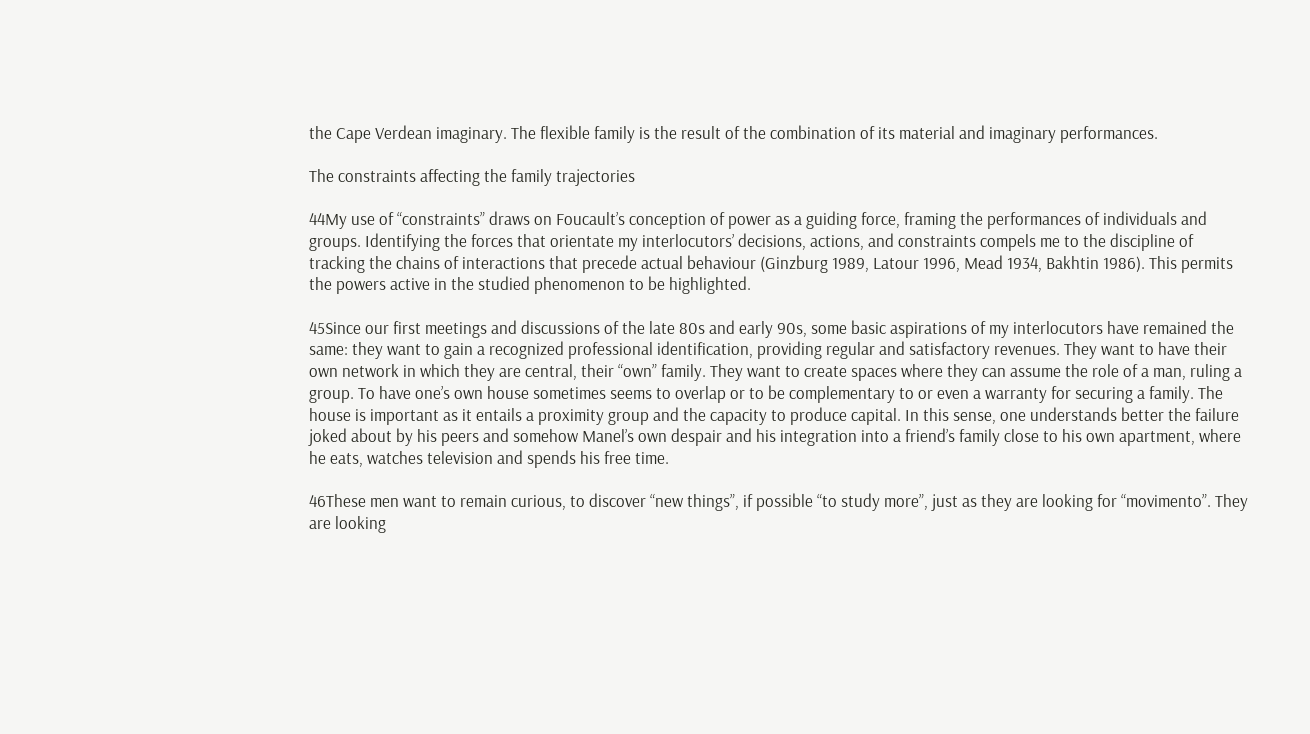the Cape Verdean imaginary. The flexible family is the result of the combination of its material and imaginary performances.

The constraints affecting the family trajectories

44My use of “constraints” draws on Foucault’s conception of power as a guiding force, framing the performances of individuals and groups. Identifying the forces that orientate my interlocutors’ decisions, actions, and constraints compels me to the discipline of tracking the chains of interactions that precede actual behaviour (Ginzburg 1989, Latour 1996, Mead 1934, Bakhtin 1986). This permits the powers active in the studied phenomenon to be highlighted.

45Since our first meetings and discussions of the late 80s and early 90s, some basic aspirations of my interlocutors have remained the same: they want to gain a recognized professional identification, providing regular and satisfactory revenues. They want to have their own network in which they are central, their “own” family. They want to create spaces where they can assume the role of a man, ruling a group. To have one’s own house sometimes seems to overlap or to be complementary to or even a warranty for securing a family. The house is important as it entails a proximity group and the capacity to produce capital. In this sense, one understands better the failure joked about by his peers and somehow Manel’s own despair and his integration into a friend’s family close to his own apartment, where he eats, watches television and spends his free time.

46These men want to remain curious, to discover “new things”, if possible “to study more”, just as they are looking for “movimento”. They are looking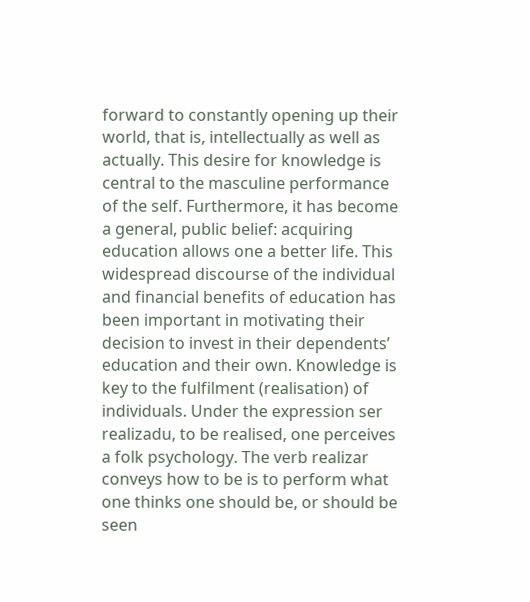forward to constantly opening up their world, that is, intellectually as well as actually. This desire for knowledge is central to the masculine performance of the self. Furthermore, it has become a general, public belief: acquiring education allows one a better life. This widespread discourse of the individual and financial benefits of education has been important in motivating their decision to invest in their dependents’ education and their own. Knowledge is key to the fulfilment (realisation) of individuals. Under the expression ser realizadu, to be realised, one perceives a folk psychology. The verb realizar conveys how to be is to perform what one thinks one should be, or should be seen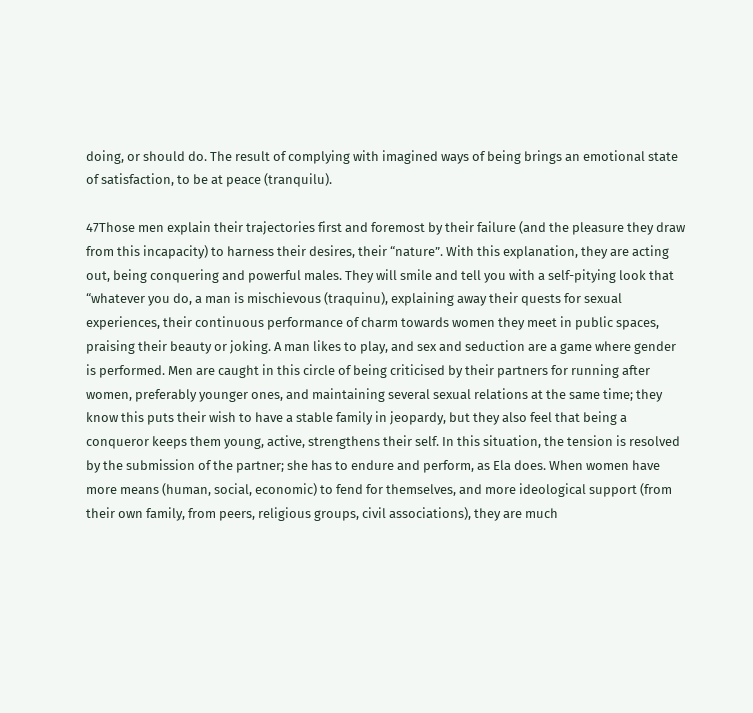doing, or should do. The result of complying with imagined ways of being brings an emotional state of satisfaction, to be at peace (tranquilu).

47Those men explain their trajectories first and foremost by their failure (and the pleasure they draw from this incapacity) to harness their desires, their “nature”. With this explanation, they are acting out, being conquering and powerful males. They will smile and tell you with a self-pitying look that “whatever you do, a man is mischievous (traquinu), explaining away their quests for sexual experiences, their continuous performance of charm towards women they meet in public spaces, praising their beauty or joking. A man likes to play, and sex and seduction are a game where gender is performed. Men are caught in this circle of being criticised by their partners for running after women, preferably younger ones, and maintaining several sexual relations at the same time; they know this puts their wish to have a stable family in jeopardy, but they also feel that being a conqueror keeps them young, active, strengthens their self. In this situation, the tension is resolved by the submission of the partner; she has to endure and perform, as Ela does. When women have more means (human, social, economic) to fend for themselves, and more ideological support (from their own family, from peers, religious groups, civil associations), they are much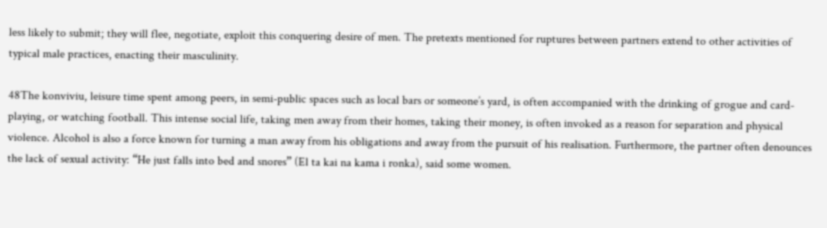less likely to submit; they will flee, negotiate, exploit this conquering desire of men. The pretexts mentioned for ruptures between partners extend to other activities of typical male practices, enacting their masculinity.

48The konviviu, leisure time spent among peers, in semi-public spaces such as local bars or someone’s yard, is often accompanied with the drinking of grogue and card-playing, or watching football. This intense social life, taking men away from their homes, taking their money, is often invoked as a reason for separation and physical violence. Alcohol is also a force known for turning a man away from his obligations and away from the pursuit of his realisation. Furthermore, the partner often denounces the lack of sexual activity: “He just falls into bed and snores” (El ta kai na kama i ronka), said some women.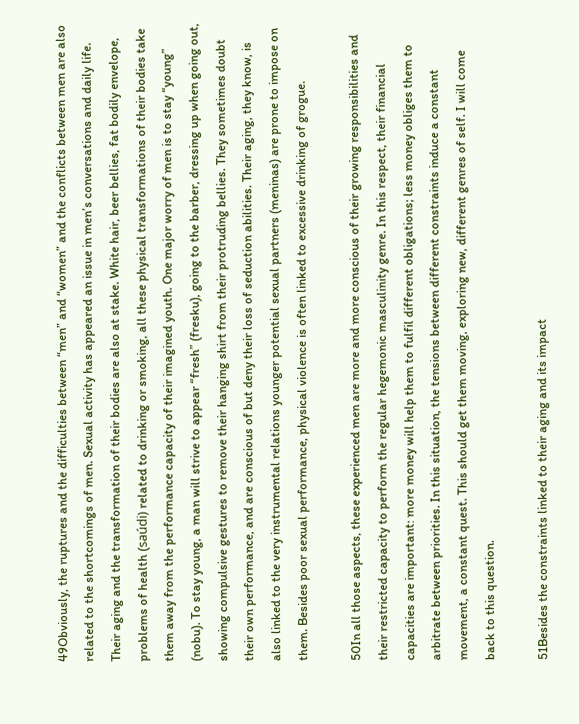49Obviously, the ruptures and the difficulties between “men” and “women” and the conflicts between men are also related to the shortcomings of men. Sexual activity has appeared an issue in men’s conversations and daily life. Their aging and the transformation of their bodies are also at stake. White hair, beer bellies, fat bodily envelope, problems of health (saúdi) related to drinking or smoking, all these physical transformations of their bodies take them away from the performance capacity of their imagined youth. One major worry of men is to stay “young” (nobu). To stay young, a man will strive to appear “fresh” (fresku), going to the barber, dressing up when going out, showing compulsive gestures to remove their hanging shirt from their protruding bellies. They sometimes doubt their own performance, and are conscious of but deny their loss of seduction abilities. Their aging, they know, is also linked to the very instrumental relations younger potential sexual partners (meninas) are prone to impose on them. Besides poor sexual performance, physical violence is often linked to excessive drinking of grogue.

50In all those aspects, these experienced men are more and more conscious of their growing responsibilities and their restricted capacity to perform the regular hegemonic masculinity genre. In this respect, their financial capacities are important: more money will help them to fulfil different obligations; less money obliges them to arbitrate between priorities. In this situation, the tensions between different constraints induce a constant movement, a constant quest. This should get them moving, exploring new, different genres of self. I will come back to this question.

51Besides the constraints linked to their aging and its impact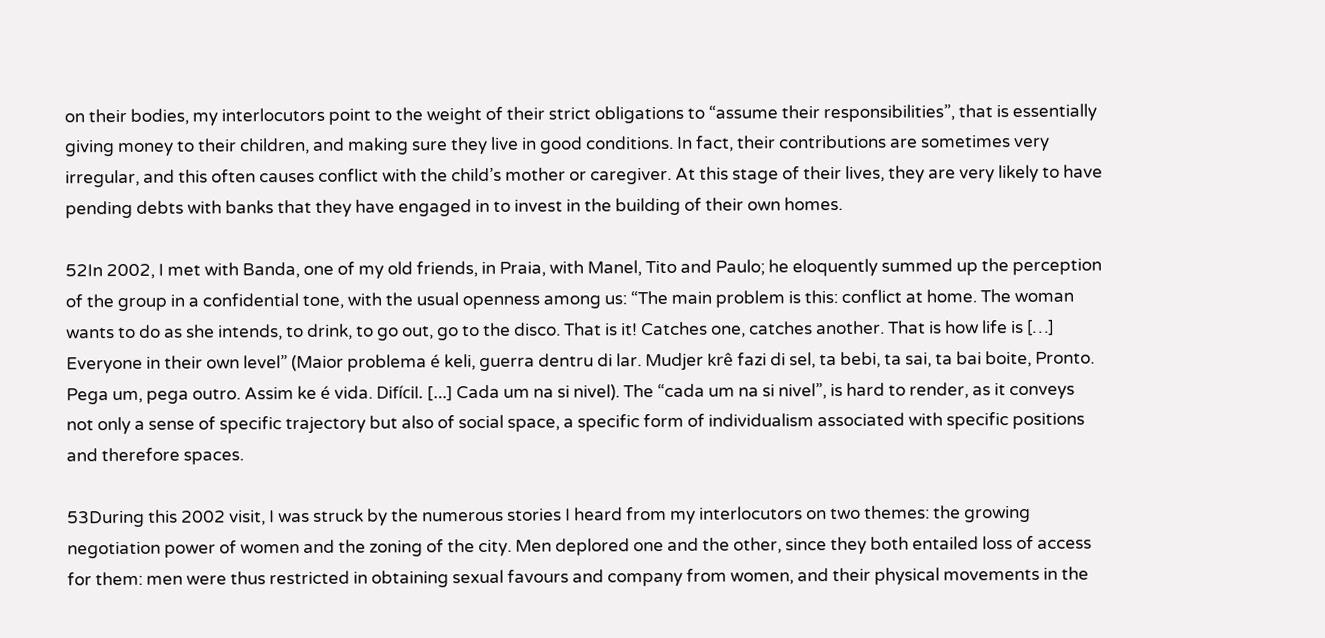on their bodies, my interlocutors point to the weight of their strict obligations to “assume their responsibilities”, that is essentially giving money to their children, and making sure they live in good conditions. In fact, their contributions are sometimes very irregular, and this often causes conflict with the child’s mother or caregiver. At this stage of their lives, they are very likely to have pending debts with banks that they have engaged in to invest in the building of their own homes.

52In 2002, I met with Banda, one of my old friends, in Praia, with Manel, Tito and Paulo; he eloquently summed up the perception of the group in a confidential tone, with the usual openness among us: “The main problem is this: conflict at home. The woman wants to do as she intends, to drink, to go out, go to the disco. That is it! Catches one, catches another. That is how life is […] Everyone in their own level” (Maior problema é keli, guerra dentru di lar. Mudjer krê fazi di sel, ta bebi, ta sai, ta bai boite, Pronto. Pega um, pega outro. Assim ke é vida. Difícil. […] Cada um na si nivel). The “cada um na si nivel”, is hard to render, as it conveys not only a sense of specific trajectory but also of social space, a specific form of individualism associated with specific positions and therefore spaces.

53During this 2002 visit, I was struck by the numerous stories I heard from my interlocutors on two themes: the growing negotiation power of women and the zoning of the city. Men deplored one and the other, since they both entailed loss of access for them: men were thus restricted in obtaining sexual favours and company from women, and their physical movements in the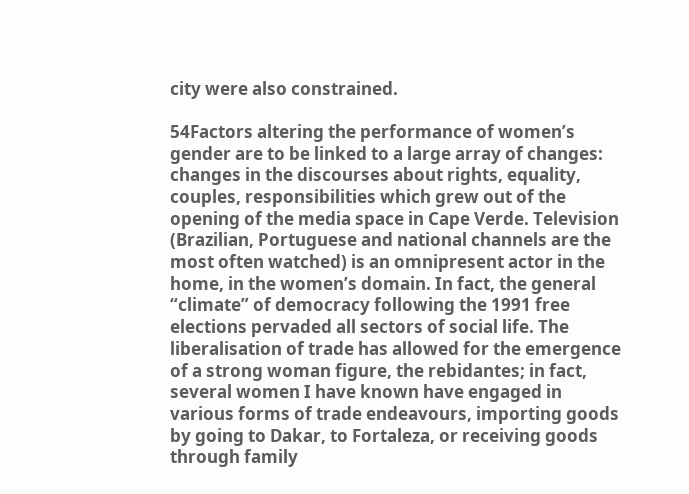city were also constrained.

54Factors altering the performance of women’s gender are to be linked to a large array of changes: changes in the discourses about rights, equality, couples, responsibilities which grew out of the opening of the media space in Cape Verde. Television (Brazilian, Portuguese and national channels are the most often watched) is an omnipresent actor in the home, in the women’s domain. In fact, the general “climate” of democracy following the 1991 free elections pervaded all sectors of social life. The liberalisation of trade has allowed for the emergence of a strong woman figure, the rebidantes; in fact, several women I have known have engaged in various forms of trade endeavours, importing goods by going to Dakar, to Fortaleza, or receiving goods through family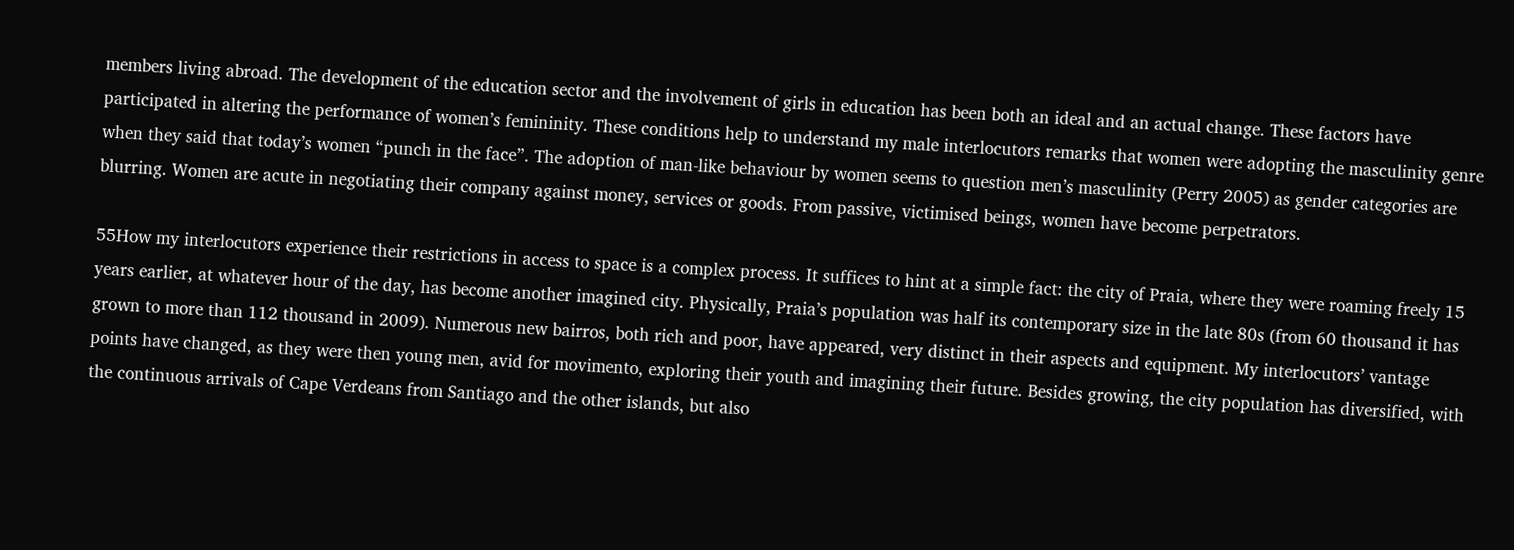members living abroad. The development of the education sector and the involvement of girls in education has been both an ideal and an actual change. These factors have participated in altering the performance of women’s femininity. These conditions help to understand my male interlocutors remarks that women were adopting the masculinity genre when they said that today’s women “punch in the face”. The adoption of man-like behaviour by women seems to question men’s masculinity (Perry 2005) as gender categories are blurring. Women are acute in negotiating their company against money, services or goods. From passive, victimised beings, women have become perpetrators.

55How my interlocutors experience their restrictions in access to space is a complex process. It suffices to hint at a simple fact: the city of Praia, where they were roaming freely 15 years earlier, at whatever hour of the day, has become another imagined city. Physically, Praia’s population was half its contemporary size in the late 80s (from 60 thousand it has grown to more than 112 thousand in 2009). Numerous new bairros, both rich and poor, have appeared, very distinct in their aspects and equipment. My interlocutors’ vantage points have changed, as they were then young men, avid for movimento, exploring their youth and imagining their future. Besides growing, the city population has diversified, with the continuous arrivals of Cape Verdeans from Santiago and the other islands, but also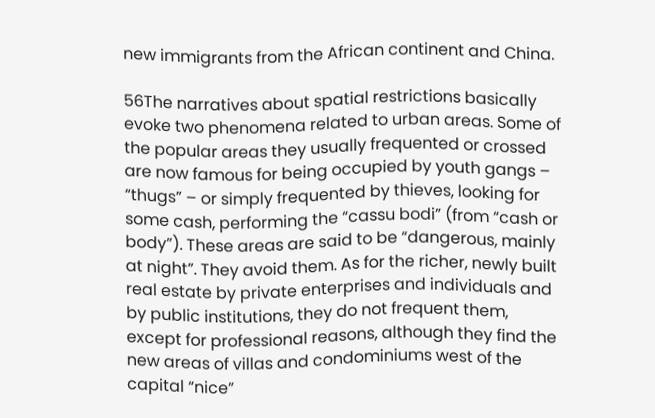new immigrants from the African continent and China.

56The narratives about spatial restrictions basically evoke two phenomena related to urban areas. Some of the popular areas they usually frequented or crossed are now famous for being occupied by youth gangs – “thugs” – or simply frequented by thieves, looking for some cash, performing the “cassu bodi” (from “cash or body”). These areas are said to be “dangerous, mainly at night”. They avoid them. As for the richer, newly built real estate by private enterprises and individuals and by public institutions, they do not frequent them, except for professional reasons, although they find the new areas of villas and condominiums west of the capital “nice”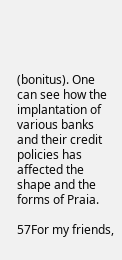(bonitus). One can see how the implantation of various banks and their credit policies has affected the shape and the forms of Praia.

57For my friends,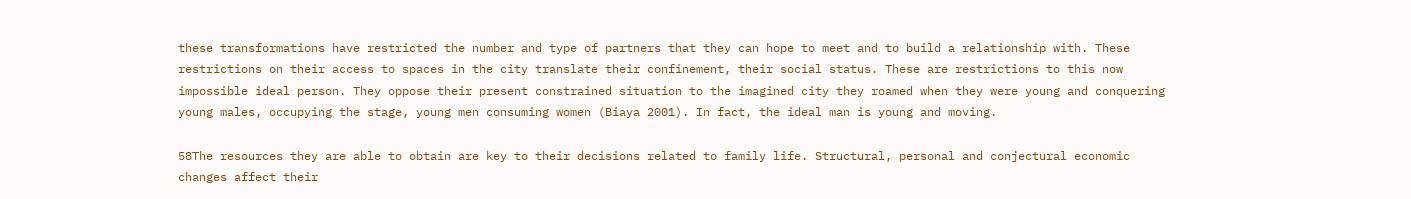these transformations have restricted the number and type of partners that they can hope to meet and to build a relationship with. These restrictions on their access to spaces in the city translate their confinement, their social status. These are restrictions to this now impossible ideal person. They oppose their present constrained situation to the imagined city they roamed when they were young and conquering young males, occupying the stage, young men consuming women (Biaya 2001). In fact, the ideal man is young and moving.

58The resources they are able to obtain are key to their decisions related to family life. Structural, personal and conjectural economic changes affect their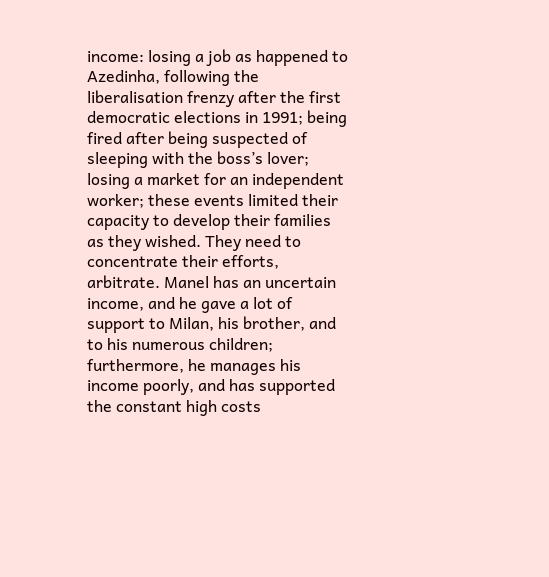income: losing a job as happened to Azedinha, following the liberalisation frenzy after the first democratic elections in 1991; being fired after being suspected of sleeping with the boss’s lover; losing a market for an independent worker; these events limited their capacity to develop their families as they wished. They need to concentrate their efforts, arbitrate. Manel has an uncertain income, and he gave a lot of support to Milan, his brother, and to his numerous children; furthermore, he manages his income poorly, and has supported the constant high costs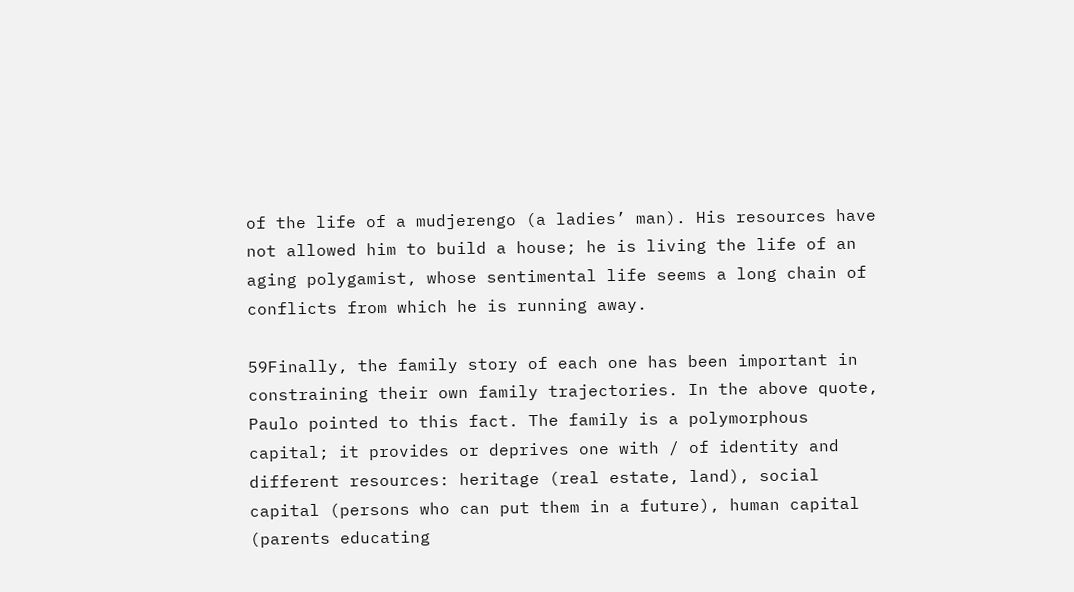of the life of a mudjerengo (a ladies’ man). His resources have not allowed him to build a house; he is living the life of an aging polygamist, whose sentimental life seems a long chain of conflicts from which he is running away.

59Finally, the family story of each one has been important in constraining their own family trajectories. In the above quote, Paulo pointed to this fact. The family is a polymorphous capital; it provides or deprives one with / of identity and different resources: heritage (real estate, land), social capital (persons who can put them in a future), human capital (parents educating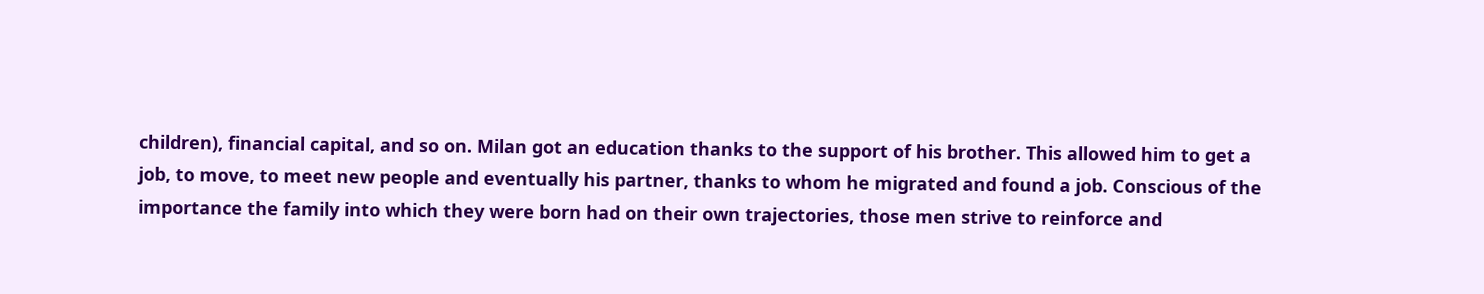children), financial capital, and so on. Milan got an education thanks to the support of his brother. This allowed him to get a job, to move, to meet new people and eventually his partner, thanks to whom he migrated and found a job. Conscious of the importance the family into which they were born had on their own trajectories, those men strive to reinforce and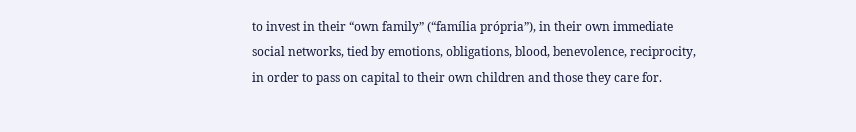to invest in their “own family” (“família própria”), in their own immediate social networks, tied by emotions, obligations, blood, benevolence, reciprocity, in order to pass on capital to their own children and those they care for.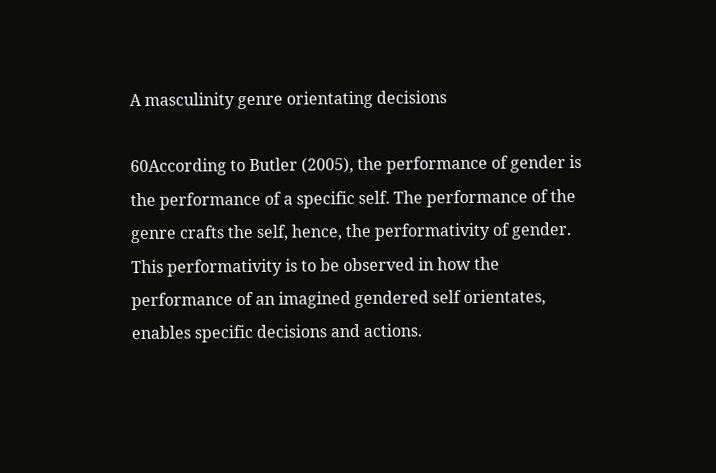A masculinity genre orientating decisions

60According to Butler (2005), the performance of gender is the performance of a specific self. The performance of the genre crafts the self, hence, the performativity of gender. This performativity is to be observed in how the performance of an imagined gendered self orientates, enables specific decisions and actions.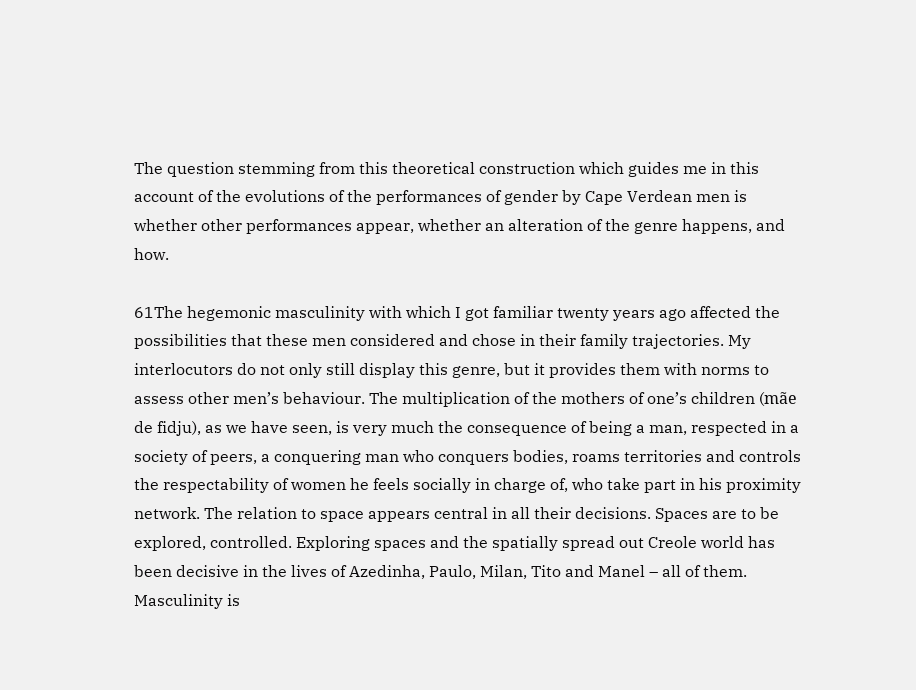The question stemming from this theoretical construction which guides me in this account of the evolutions of the performances of gender by Cape Verdean men is whether other performances appear, whether an alteration of the genre happens, and how.

61The hegemonic masculinity with which I got familiar twenty years ago affected the possibilities that these men considered and chose in their family trajectories. My interlocutors do not only still display this genre, but it provides them with norms to assess other men’s behaviour. The multiplication of the mothers of one’s children (mãe de fidju), as we have seen, is very much the consequence of being a man, respected in a society of peers, a conquering man who conquers bodies, roams territories and controls the respectability of women he feels socially in charge of, who take part in his proximity network. The relation to space appears central in all their decisions. Spaces are to be explored, controlled. Exploring spaces and the spatially spread out Creole world has been decisive in the lives of Azedinha, Paulo, Milan, Tito and Manel – all of them. Masculinity is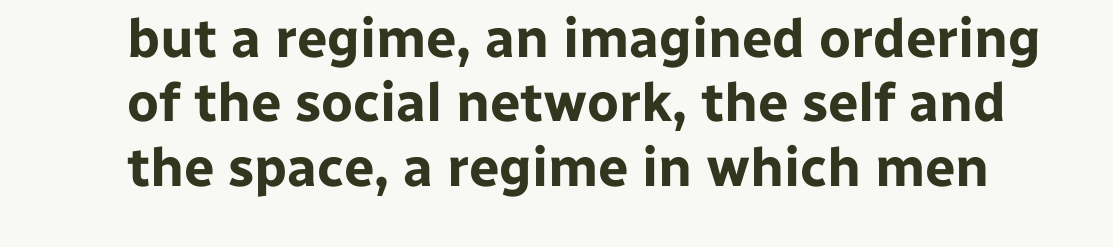but a regime, an imagined ordering of the social network, the self and the space, a regime in which men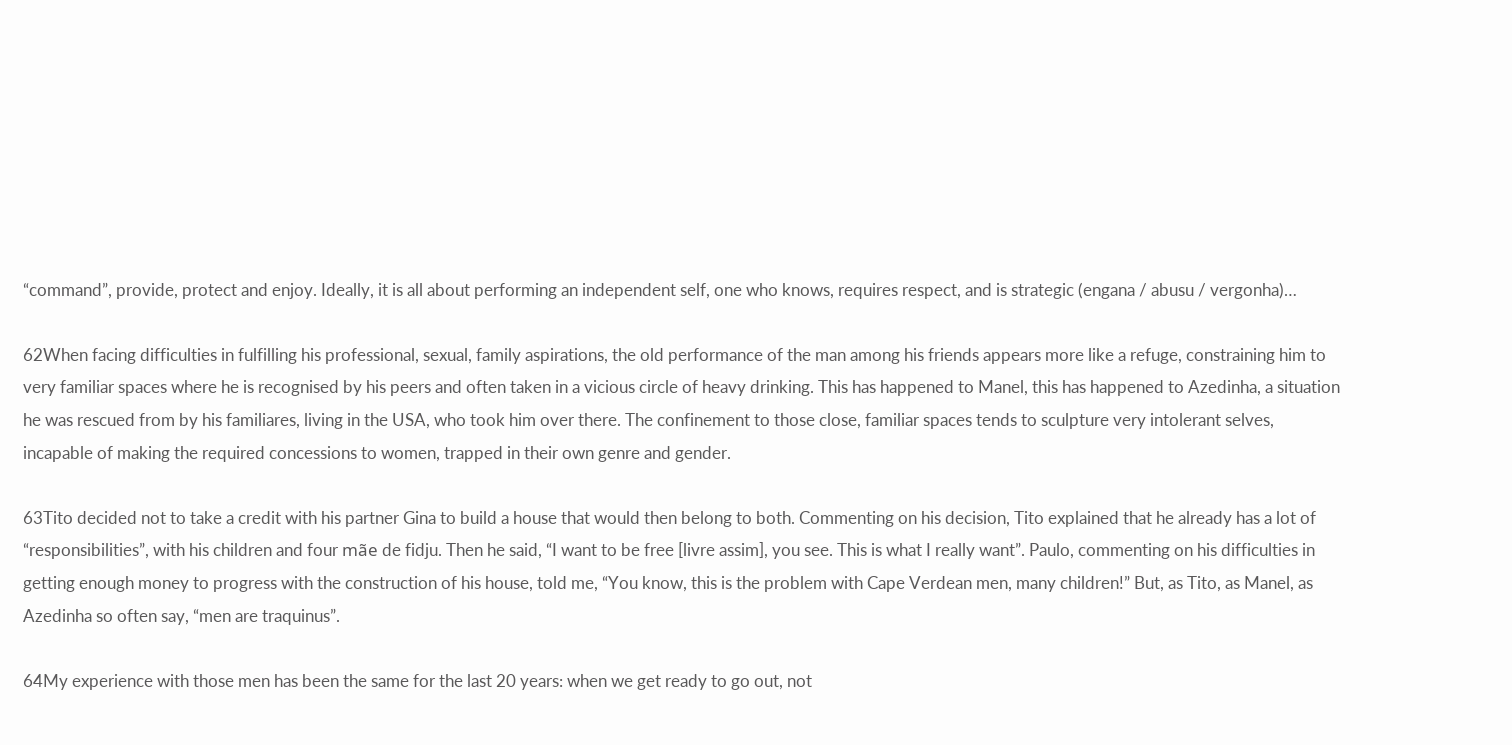“command”, provide, protect and enjoy. Ideally, it is all about performing an independent self, one who knows, requires respect, and is strategic (engana / abusu / vergonha)…

62When facing difficulties in fulfilling his professional, sexual, family aspirations, the old performance of the man among his friends appears more like a refuge, constraining him to very familiar spaces where he is recognised by his peers and often taken in a vicious circle of heavy drinking. This has happened to Manel, this has happened to Azedinha, a situation he was rescued from by his familiares, living in the USA, who took him over there. The confinement to those close, familiar spaces tends to sculpture very intolerant selves, incapable of making the required concessions to women, trapped in their own genre and gender.

63Tito decided not to take a credit with his partner Gina to build a house that would then belong to both. Commenting on his decision, Tito explained that he already has a lot of “responsibilities”, with his children and four mãe de fidju. Then he said, “I want to be free [livre assim], you see. This is what I really want”. Paulo, commenting on his difficulties in getting enough money to progress with the construction of his house, told me, “You know, this is the problem with Cape Verdean men, many children!” But, as Tito, as Manel, as Azedinha so often say, “men are traquinus”.

64My experience with those men has been the same for the last 20 years: when we get ready to go out, not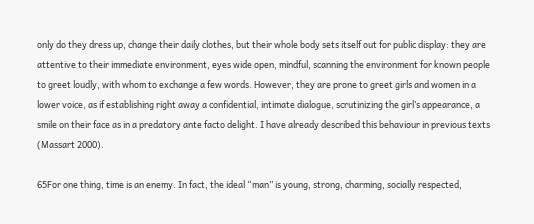only do they dress up, change their daily clothes, but their whole body sets itself out for public display: they are attentive to their immediate environment, eyes wide open, mindful, scanning the environment for known people to greet loudly, with whom to exchange a few words. However, they are prone to greet girls and women in a lower voice, as if establishing right away a confidential, intimate dialogue, scrutinizing the girl’s appearance, a smile on their face as in a predatory ante facto delight. I have already described this behaviour in previous texts (Massart 2000).

65For one thing, time is an enemy. In fact, the ideal “man” is young, strong, charming, socially respected,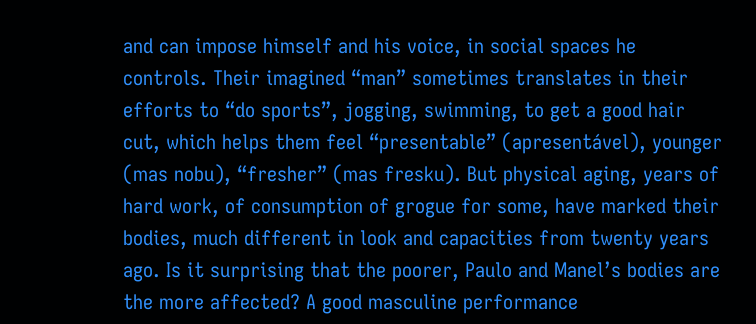and can impose himself and his voice, in social spaces he controls. Their imagined “man” sometimes translates in their efforts to “do sports”, jogging, swimming, to get a good hair cut, which helps them feel “presentable” (apresentável), younger (mas nobu), “fresher” (mas fresku). But physical aging, years of hard work, of consumption of grogue for some, have marked their bodies, much different in look and capacities from twenty years ago. Is it surprising that the poorer, Paulo and Manel’s bodies are the more affected? A good masculine performance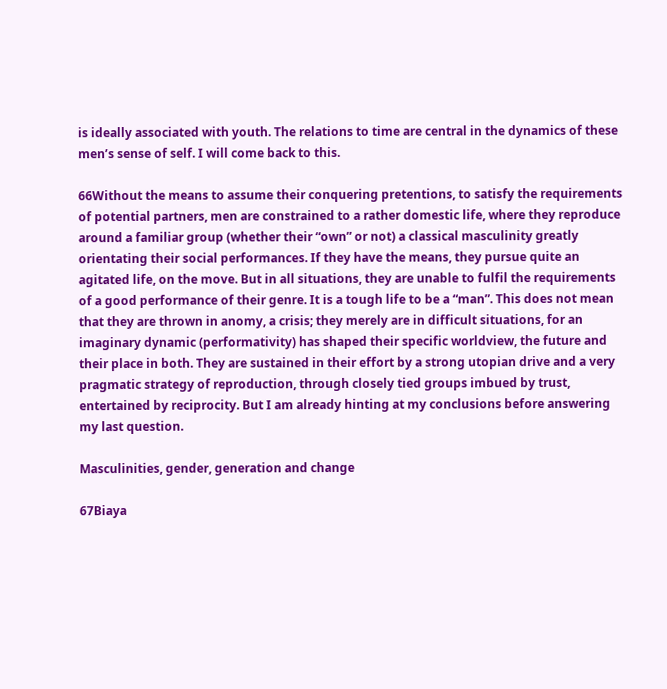is ideally associated with youth. The relations to time are central in the dynamics of these men’s sense of self. I will come back to this.

66Without the means to assume their conquering pretentions, to satisfy the requirements of potential partners, men are constrained to a rather domestic life, where they reproduce around a familiar group (whether their “own” or not) a classical masculinity greatly orientating their social performances. If they have the means, they pursue quite an agitated life, on the move. But in all situations, they are unable to fulfil the requirements of a good performance of their genre. It is a tough life to be a “man”. This does not mean that they are thrown in anomy, a crisis; they merely are in difficult situations, for an imaginary dynamic (performativity) has shaped their specific worldview, the future and their place in both. They are sustained in their effort by a strong utopian drive and a very pragmatic strategy of reproduction, through closely tied groups imbued by trust, entertained by reciprocity. But I am already hinting at my conclusions before answering my last question.

Masculinities, gender, generation and change

67Biaya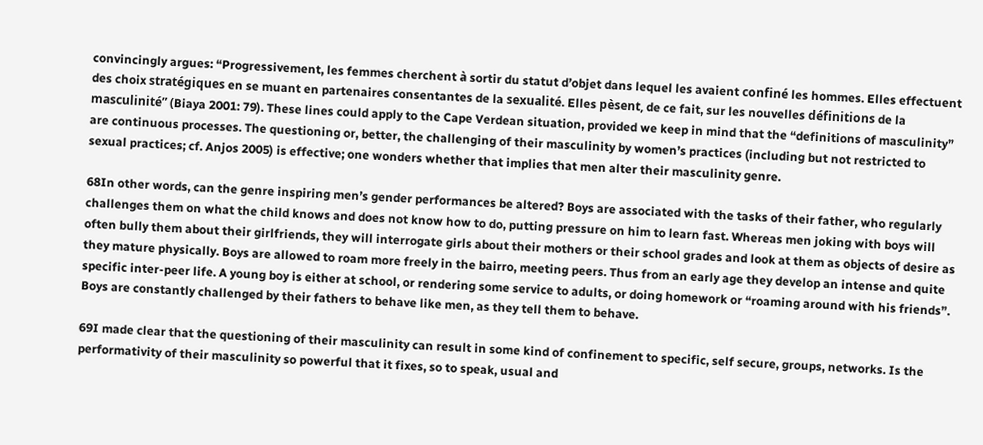convincingly argues: “Progressivement, les femmes cherchent à sortir du statut d’objet dans lequel les avaient confiné les hommes. Elles effectuent des choix stratégiques en se muant en partenaires consentantes de la sexualité. Elles pèsent, de ce fait, sur les nouvelles définitions de la masculinité” (Biaya 2001: 79). These lines could apply to the Cape Verdean situation, provided we keep in mind that the “definitions of masculinity” are continuous processes. The questioning or, better, the challenging of their masculinity by women’s practices (including but not restricted to sexual practices; cf. Anjos 2005) is effective; one wonders whether that implies that men alter their masculinity genre.

68In other words, can the genre inspiring men’s gender performances be altered? Boys are associated with the tasks of their father, who regularly challenges them on what the child knows and does not know how to do, putting pressure on him to learn fast. Whereas men joking with boys will often bully them about their girlfriends, they will interrogate girls about their mothers or their school grades and look at them as objects of desire as they mature physically. Boys are allowed to roam more freely in the bairro, meeting peers. Thus from an early age they develop an intense and quite specific inter-peer life. A young boy is either at school, or rendering some service to adults, or doing homework or “roaming around with his friends”. Boys are constantly challenged by their fathers to behave like men, as they tell them to behave.

69I made clear that the questioning of their masculinity can result in some kind of confinement to specific, self secure, groups, networks. Is the performativity of their masculinity so powerful that it fixes, so to speak, usual and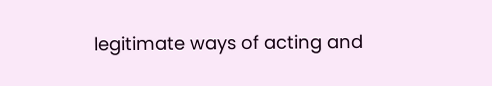legitimate ways of acting and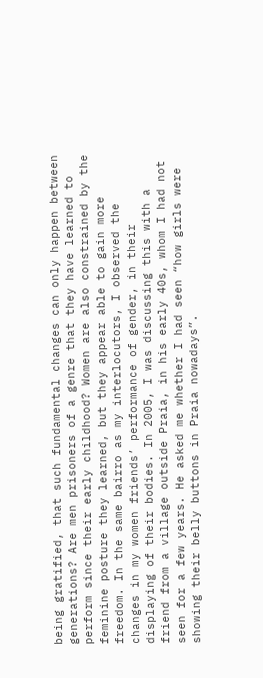being gratified, that such fundamental changes can only happen between generations? Are men prisoners of a genre that they have learned to perform since their early childhood? Women are also constrained by the feminine posture they learned, but they appear able to gain more freedom. In the same bairro as my interlocutors, I observed the changes in my women friends’ performance of gender, in their displaying of their bodies. In 2005, I was discussing this with a friend from a village outside Praia, in his early 40s, whom I had not seen for a few years. He asked me whether I had seen “how girls were showing their belly buttons in Praia nowadays”.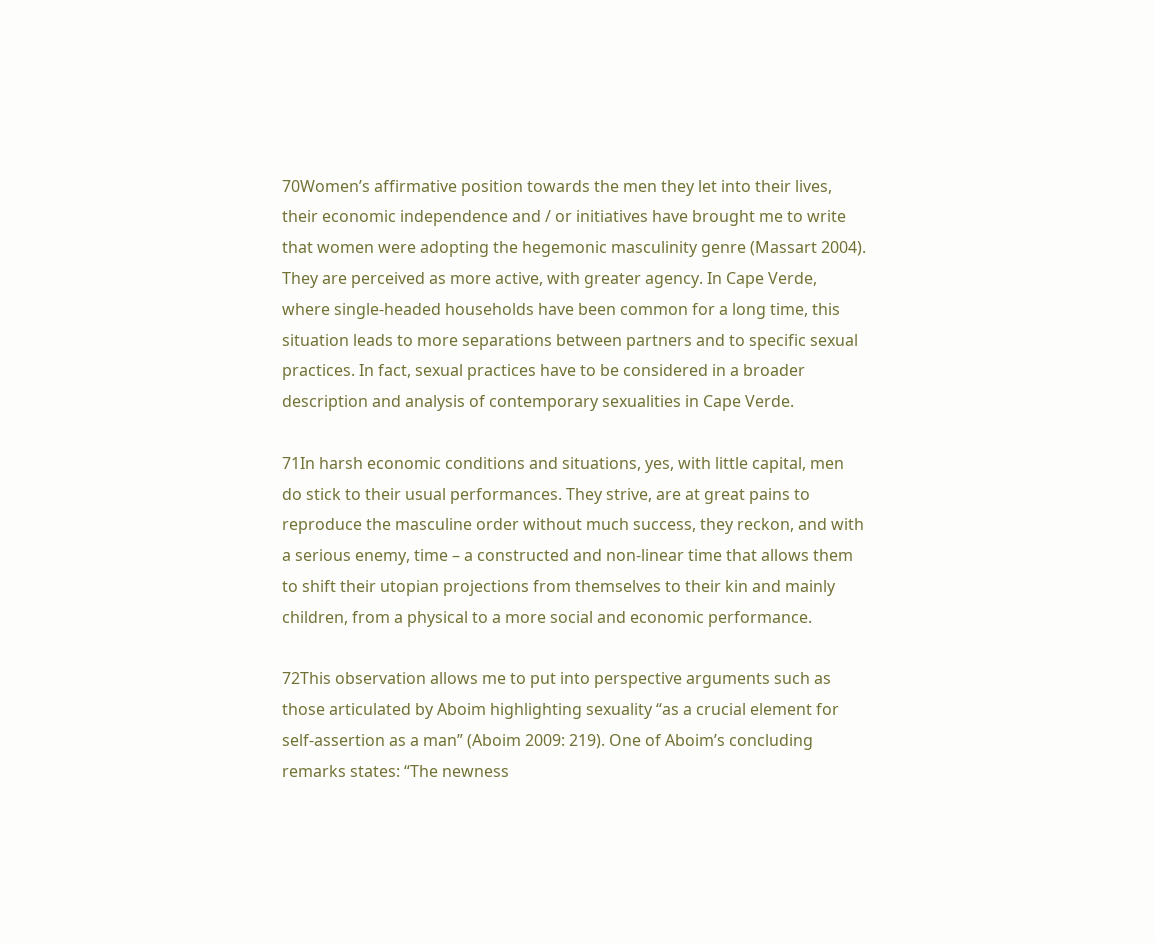70Women’s affirmative position towards the men they let into their lives, their economic independence and / or initiatives have brought me to write that women were adopting the hegemonic masculinity genre (Massart 2004). They are perceived as more active, with greater agency. In Cape Verde, where single-headed households have been common for a long time, this situation leads to more separations between partners and to specific sexual practices. In fact, sexual practices have to be considered in a broader description and analysis of contemporary sexualities in Cape Verde.

71In harsh economic conditions and situations, yes, with little capital, men do stick to their usual performances. They strive, are at great pains to reproduce the masculine order without much success, they reckon, and with a serious enemy, time – a constructed and non-linear time that allows them to shift their utopian projections from themselves to their kin and mainly children, from a physical to a more social and economic performance.

72This observation allows me to put into perspective arguments such as those articulated by Aboim highlighting sexuality “as a crucial element for self-assertion as a man” (Aboim 2009: 219). One of Aboim’s concluding remarks states: “The newness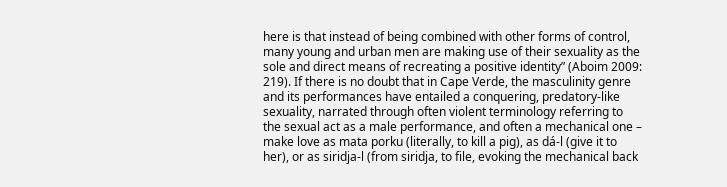here is that instead of being combined with other forms of control, many young and urban men are making use of their sexuality as the sole and direct means of recreating a positive identity” (Aboim 2009: 219). If there is no doubt that in Cape Verde, the masculinity genre and its performances have entailed a conquering, predatory-like sexuality, narrated through often violent terminology referring to the sexual act as a male performance, and often a mechanical one – make love as mata porku (literally, to kill a pig), as dá-l (give it to her), or as siridja-l (from siridja, to file, evoking the mechanical back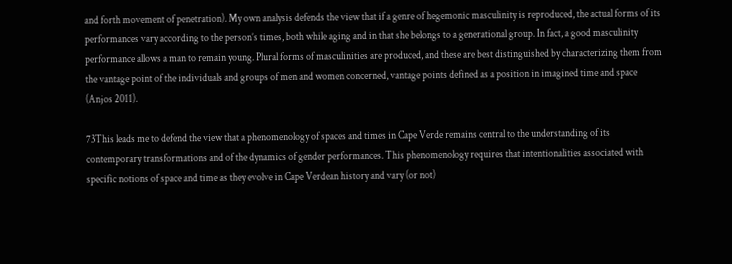and forth movement of penetration). My own analysis defends the view that if a genre of hegemonic masculinity is reproduced, the actual forms of its performances vary according to the person’s times, both while aging and in that she belongs to a generational group. In fact, a good masculinity performance allows a man to remain young. Plural forms of masculinities are produced, and these are best distinguished by characterizing them from the vantage point of the individuals and groups of men and women concerned, vantage points defined as a position in imagined time and space (Anjos 2011).

73This leads me to defend the view that a phenomenology of spaces and times in Cape Verde remains central to the understanding of its contemporary transformations and of the dynamics of gender performances. This phenomenology requires that intentionalities associated with specific notions of space and time as they evolve in Cape Verdean history and vary (or not)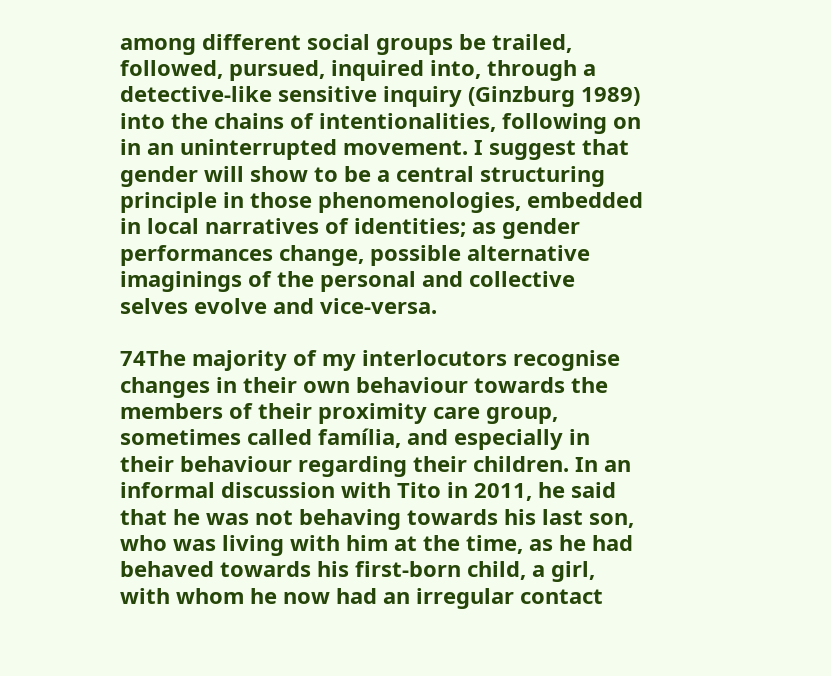among different social groups be trailed, followed, pursued, inquired into, through a detective-like sensitive inquiry (Ginzburg 1989) into the chains of intentionalities, following on in an uninterrupted movement. I suggest that gender will show to be a central structuring principle in those phenomenologies, embedded in local narratives of identities; as gender performances change, possible alternative imaginings of the personal and collective selves evolve and vice-versa.

74The majority of my interlocutors recognise changes in their own behaviour towards the members of their proximity care group, sometimes called família, and especially in their behaviour regarding their children. In an informal discussion with Tito in 2011, he said that he was not behaving towards his last son, who was living with him at the time, as he had behaved towards his first-born child, a girl, with whom he now had an irregular contact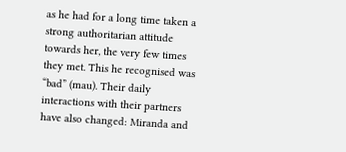as he had for a long time taken a strong authoritarian attitude towards her, the very few times they met. This he recognised was “bad” (mau). Their daily interactions with their partners have also changed: Miranda and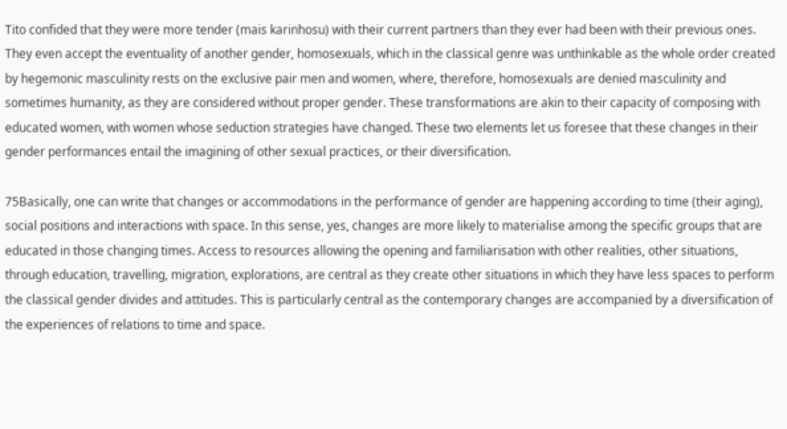Tito confided that they were more tender (mais karinhosu) with their current partners than they ever had been with their previous ones. They even accept the eventuality of another gender, homosexuals, which in the classical genre was unthinkable as the whole order created by hegemonic masculinity rests on the exclusive pair men and women, where, therefore, homosexuals are denied masculinity and sometimes humanity, as they are considered without proper gender. These transformations are akin to their capacity of composing with educated women, with women whose seduction strategies have changed. These two elements let us foresee that these changes in their gender performances entail the imagining of other sexual practices, or their diversification.

75Basically, one can write that changes or accommodations in the performance of gender are happening according to time (their aging), social positions and interactions with space. In this sense, yes, changes are more likely to materialise among the specific groups that are educated in those changing times. Access to resources allowing the opening and familiarisation with other realities, other situations, through education, travelling, migration, explorations, are central as they create other situations in which they have less spaces to perform the classical gender divides and attitudes. This is particularly central as the contemporary changes are accompanied by a diversification of the experiences of relations to time and space.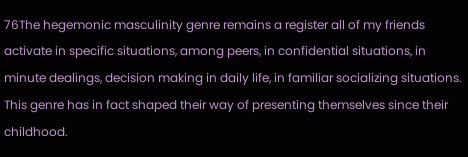76The hegemonic masculinity genre remains a register all of my friends activate in specific situations, among peers, in confidential situations, in minute dealings, decision making in daily life, in familiar socializing situations. This genre has in fact shaped their way of presenting themselves since their childhood.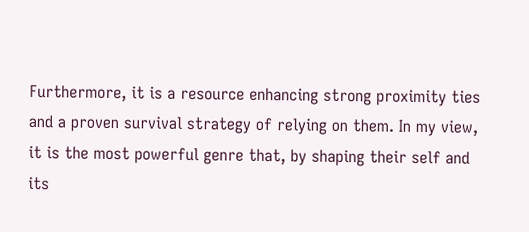Furthermore, it is a resource enhancing strong proximity ties and a proven survival strategy of relying on them. In my view, it is the most powerful genre that, by shaping their self and its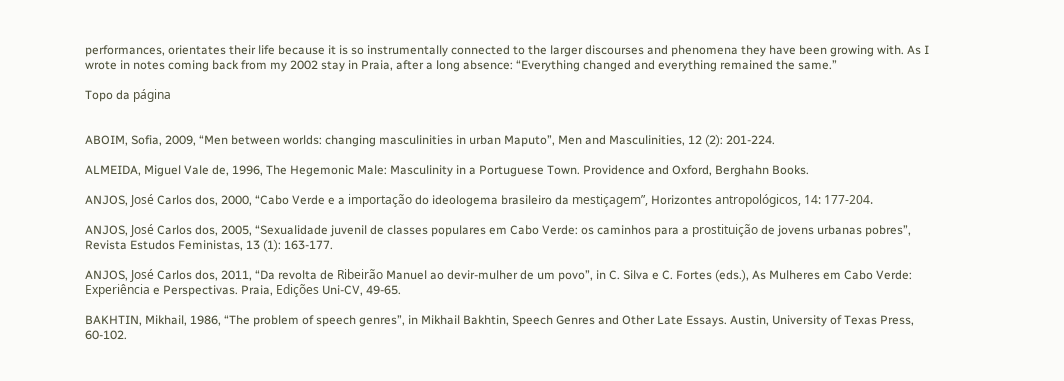performances, orientates their life because it is so instrumentally connected to the larger discourses and phenomena they have been growing with. As I wrote in notes coming back from my 2002 stay in Praia, after a long absence: “Everything changed and everything remained the same.”

Topo da página


ABOIM, Sofia, 2009, “Men between worlds: changing masculinities in urban Maputo”, Men and Masculinities, 12 (2): 201-224.

ALMEIDA, Miguel Vale de, 1996, The Hegemonic Male: Masculinity in a Portuguese Town. Providence and Oxford, Berghahn Books.

ANJOS, José Carlos dos, 2000, “Cabo Verde e a importação do ideologema brasileiro da mestiçagem”, Horizontes antropológicos, 14: 177-204.

ANJOS, José Carlos dos, 2005, “Sexualidade juvenil de classes populares em Cabo Verde: os caminhos para a prostituição de jovens urbanas pobres”, Revista Estudos Feministas, 13 (1): 163-177.

ANJOS, José Carlos dos, 2011, “Da revolta de Ribeirão Manuel ao devir-mulher de um povo”, in C. Silva e C. Fortes (eds.), As Mulheres em Cabo Verde: Experiência e Perspectivas. Praia, Edições Uni-CV, 49-65.

BAKHTIN, Mikhail, 1986, “The problem of speech genres”, in Mikhail Bakhtin, Speech Genres and Other Late Essays. Austin, University of Texas Press, 60-102.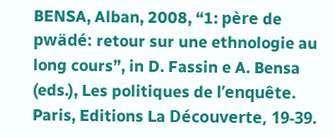BENSA, Alban, 2008, “1: père de pwädé: retour sur une ethnologie au long cours”, in D. Fassin e A. Bensa (eds.), Les politiques de l’enquête. Paris, Editions La Découverte, 19-39.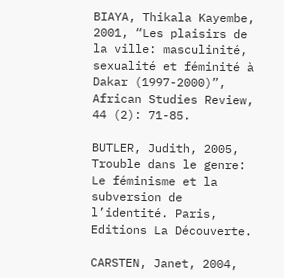BIAYA, Thikala Kayembe, 2001, “Les plaisirs de la ville: masculinité, sexualité et féminité à Dakar (1997-2000)”, African Studies Review, 44 (2): 71-85.

BUTLER, Judith, 2005, Trouble dans le genre: Le féminisme et la subversion de l’identité. Paris, Editions La Découverte.

CARSTEN, Janet, 2004,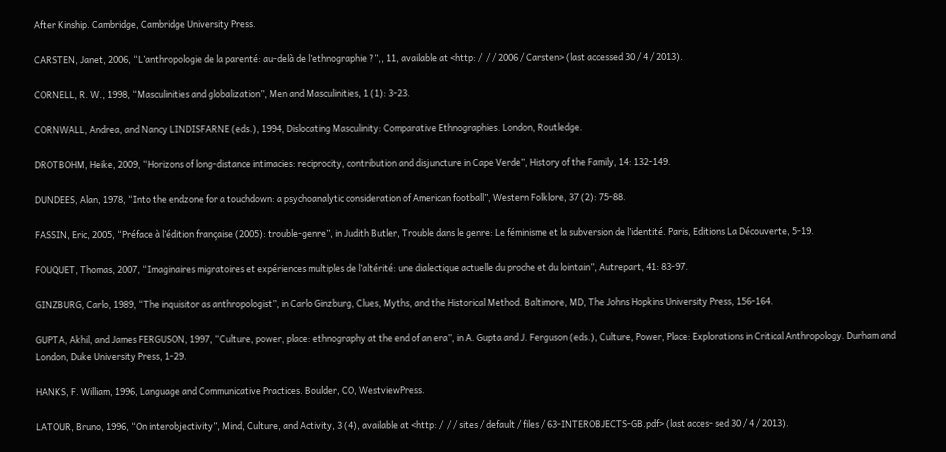After Kinship. Cambridge, Cambridge University Press.

CARSTEN, Janet, 2006, “L’anthropologie de la parenté: au-delà de l’ethnographie ?”,, 11, available at <http: /  / / 2006 / Carsten> (last accessed 30 / 4 / 2013).

CORNELL, R. W., 1998, “Masculinities and globalization”, Men and Masculinities, 1 (1): 3-23.

CORNWALL, Andrea, and Nancy LINDISFARNE (eds.), 1994, Dislocating Masculinity: Comparative Ethnographies. London, Routledge.

DROTBOHM, Heike, 2009, “Horizons of long-distance intimacies: reciprocity, contribution and disjuncture in Cape Verde”, History of the Family, 14: 132-149.

DUNDEES, Alan, 1978, “Into the endzone for a touchdown: a psychoanalytic consideration of American football”, Western Folklore, 37 (2): 75-88.

FASSIN, Eric, 2005, “Préface à l’édition française (2005): trouble-genre”, in Judith Butler, Trouble dans le genre: Le féminisme et la subversion de l’identité. Paris, Editions La Découverte, 5-19.

FOUQUET, Thomas, 2007, “Imaginaires migratoires et expériences multiples de l’altérité: une dialectique actuelle du proche et du lointain”, Autrepart, 41: 83-97.

GINZBURG, Carlo, 1989, “The inquisitor as anthropologist”, in Carlo Ginzburg, Clues, Myths, and the Historical Method. Baltimore, MD, The Johns Hopkins University Press, 156-164.

GUPTA, Akhil, and James FERGUSON, 1997, “Culture, power, place: ethnography at the end of an era”, in A. Gupta and J. Ferguson (eds.), Culture, Power, Place: Explorations in Critical Anthropology. Durham and London, Duke University Press, 1-29.

HANKS, F. William, 1996, Language and Communicative Practices. Boulder, CO, WestviewPress.

LATOUR, Bruno, 1996, “On interobjectivity”, Mind, Culture, and Activity, 3 (4), available at <http: /  / / sites / default / files / 63-INTEROBJECTS-GB.pdf> (last acces- sed 30 / 4 / 2013).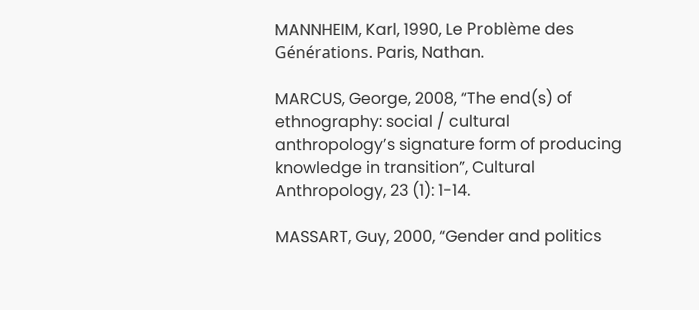MANNHEIM, Karl, 1990, Le Problème des Générations. Paris, Nathan.

MARCUS, George, 2008, “The end(s) of ethnography: social / cultural anthropology’s signature form of producing knowledge in transition”, Cultural Anthropology, 23 (1): 1-14.

MASSART, Guy, 2000, “Gender and politics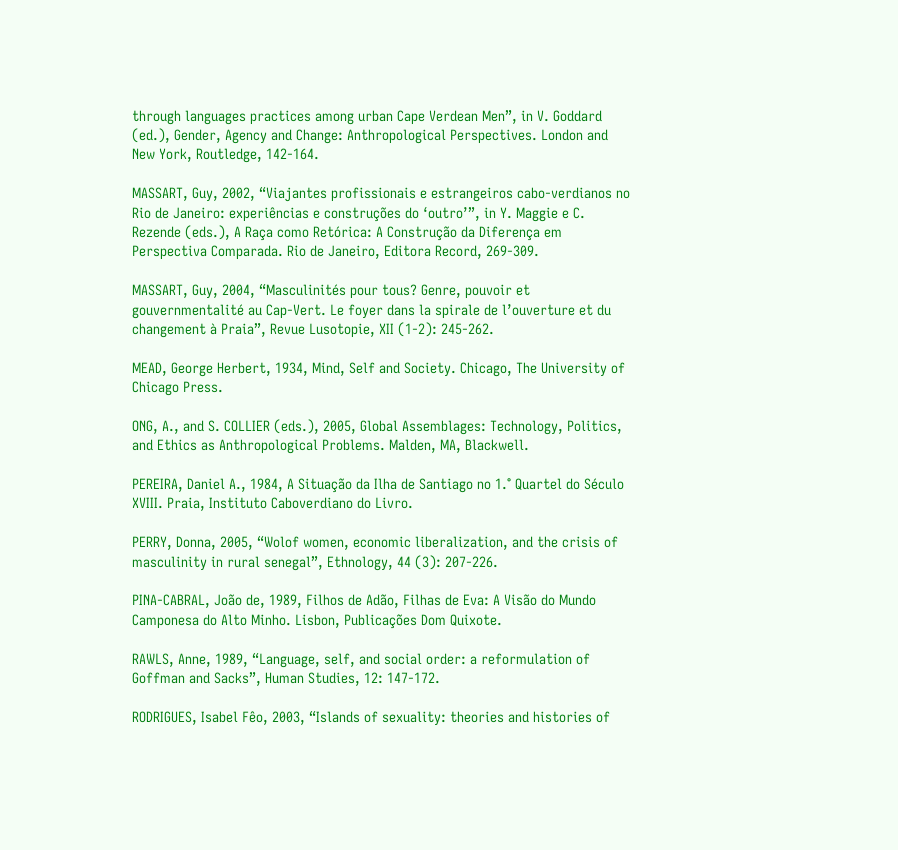through languages practices among urban Cape Verdean Men”, in V. Goddard (ed.), Gender, Agency and Change: Anthropological Perspectives. London and New York, Routledge, 142-164.

MASSART, Guy, 2002, “Viajantes profissionais e estrangeiros cabo-verdianos no Rio de Janeiro: experiências e construções do ‘outro’”, in Y. Maggie e C. Rezende (eds.), A Raça como Retórica: A Construção da Diferença em Perspectiva Comparada. Rio de Janeiro, Editora Record, 269-309.

MASSART, Guy, 2004, “Masculinités pour tous? Genre, pouvoir et gouvernmentalité au Cap-Vert. Le foyer dans la spirale de l’ouverture et du changement à Praia”, Revue Lusotopie, XII (1-2): 245-262.

MEAD, George Herbert, 1934, Mind, Self and Society. Chicago, The University of Chicago Press.

ONG, A., and S. COLLIER (eds.), 2005, Global Assemblages: Technology, Politics, and Ethics as Anthropological Problems. Malden, MA, Blackwell.

PEREIRA, Daniel A., 1984, A Situação da Ilha de Santiago no 1.° Quartel do Século XVIII. Praia, Instituto Caboverdiano do Livro.

PERRY, Donna, 2005, “Wolof women, economic liberalization, and the crisis of masculinity in rural senegal”, Ethnology, 44 (3): 207-226.

PINA-CABRAL, João de, 1989, Filhos de Adão, Filhas de Eva: A Visão do Mundo Camponesa do Alto Minho. Lisbon, Publicações Dom Quixote.

RAWLS, Anne, 1989, “Language, self, and social order: a reformulation of Goffman and Sacks”, Human Studies, 12: 147-172.

RODRIGUES, Isabel Fêo, 2003, “Islands of sexuality: theories and histories of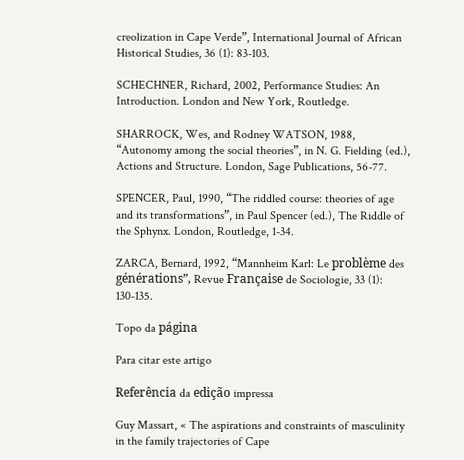creolization in Cape Verde”, International Journal of African Historical Studies, 36 (1): 83-103.

SCHECHNER, Richard, 2002, Performance Studies: An Introduction. London and New York, Routledge.

SHARROCK, Wes, and Rodney WATSON, 1988, “Autonomy among the social theories”, in N. G. Fielding (ed.), Actions and Structure. London, Sage Publications, 56-77.

SPENCER, Paul, 1990, “The riddled course: theories of age and its transformations”, in Paul Spencer (ed.), The Riddle of the Sphynx. London, Routledge, 1-34.

ZARCA, Bernard, 1992, “Mannheim Karl: Le problème des générations”, Revue Française de Sociologie, 33 (1): 130-135.

Topo da página

Para citar este artigo

Referência da edição impressa

Guy Massart, « The aspirations and constraints of masculinity in the family trajectories of Cape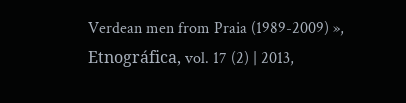Verdean men from Praia (1989-2009) », Etnográfica, vol. 17 (2) | 2013,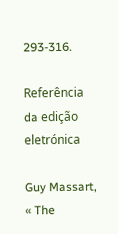293-316.

Referência da edição eletrónica

Guy Massart, « The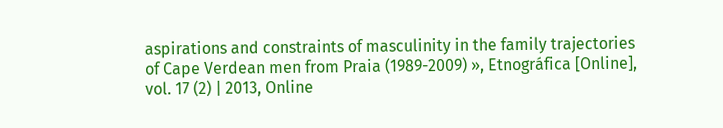aspirations and constraints of masculinity in the family trajectories of Cape Verdean men from Praia (1989-2009) », Etnográfica [Online], vol. 17 (2) | 2013, Online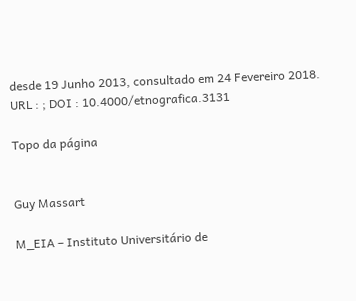desde 19 Junho 2013, consultado em 24 Fevereiro 2018. URL : ; DOI : 10.4000/etnografica.3131

Topo da página


Guy Massart

M_EIA – Instituto Universitário de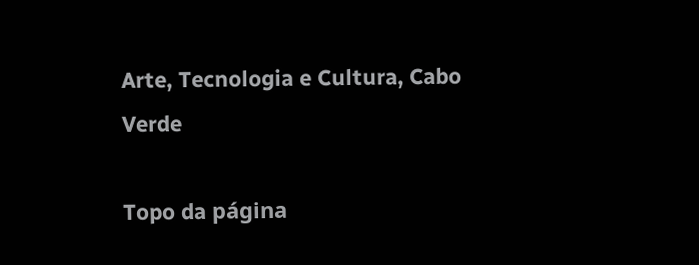Arte, Tecnologia e Cultura, Cabo Verde

Topo da página